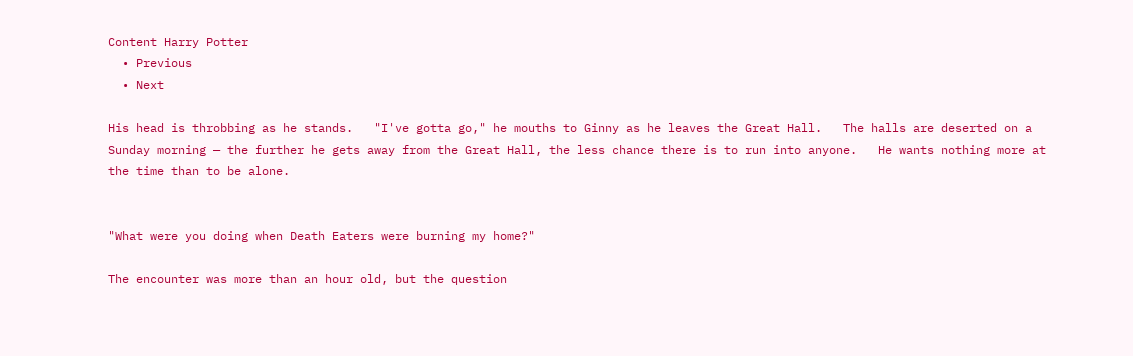Content Harry Potter
  • Previous
  • Next

His head is throbbing as he stands.   "I've gotta go," he mouths to Ginny as he leaves the Great Hall.   The halls are deserted on a Sunday morning — the further he gets away from the Great Hall, the less chance there is to run into anyone.   He wants nothing more at the time than to be alone.


"What were you doing when Death Eaters were burning my home?"

The encounter was more than an hour old, but the question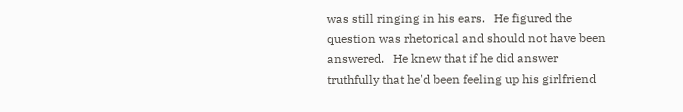was still ringing in his ears.   He figured the question was rhetorical and should not have been answered.   He knew that if he did answer truthfully that he'd been feeling up his girlfriend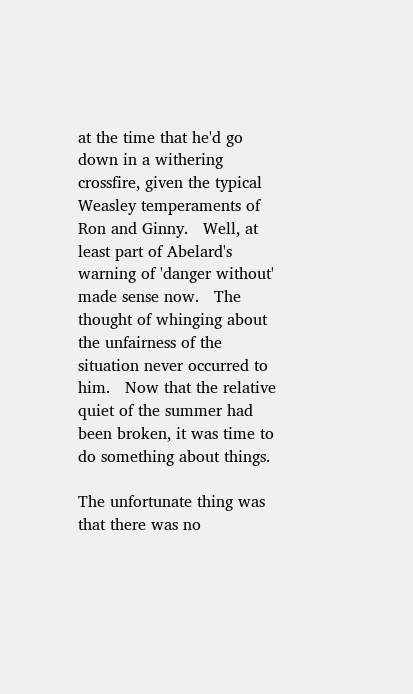at the time that he'd go down in a withering crossfire, given the typical Weasley temperaments of Ron and Ginny.   Well, at least part of Abelard's warning of 'danger without' made sense now.   The thought of whinging about the unfairness of the situation never occurred to him.   Now that the relative quiet of the summer had been broken, it was time to do something about things.

The unfortunate thing was that there was no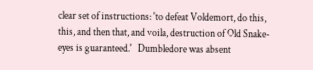clear set of instructions: 'to defeat Voldemort, do this, this, and then that, and voila, destruction of Old Snake-eyes is guaranteed.'   Dumbledore was absent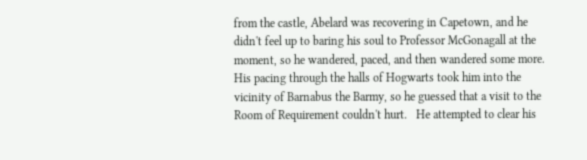from the castle, Abelard was recovering in Capetown, and he didn't feel up to baring his soul to Professor McGonagall at the moment, so he wandered, paced, and then wandered some more. His pacing through the halls of Hogwarts took him into the vicinity of Barnabus the Barmy, so he guessed that a visit to the Room of Requirement couldn't hurt.   He attempted to clear his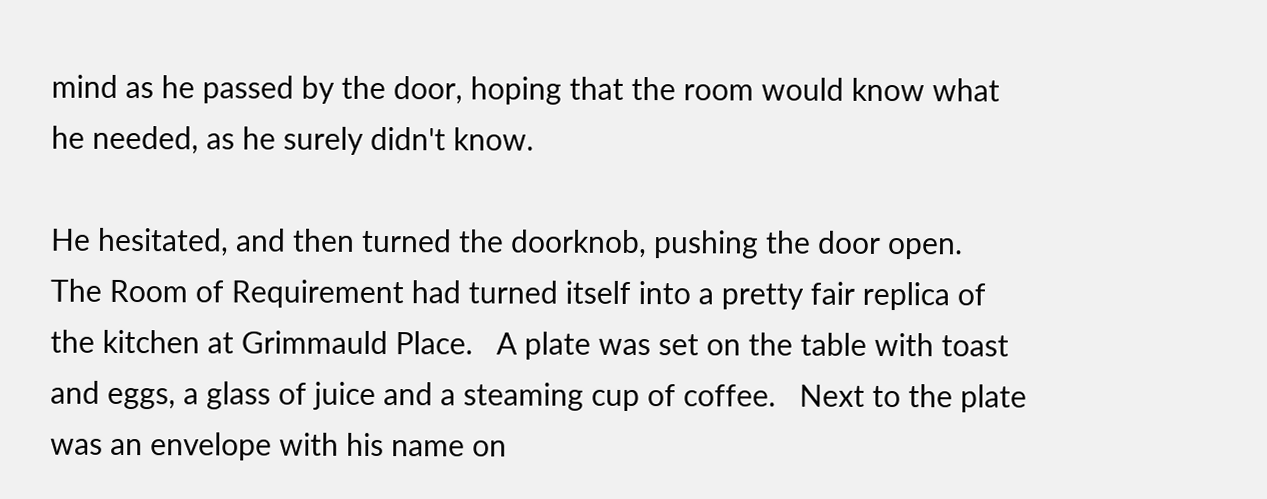mind as he passed by the door, hoping that the room would know what he needed, as he surely didn't know.

He hesitated, and then turned the doorknob, pushing the door open.   The Room of Requirement had turned itself into a pretty fair replica of the kitchen at Grimmauld Place.   A plate was set on the table with toast and eggs, a glass of juice and a steaming cup of coffee.   Next to the plate was an envelope with his name on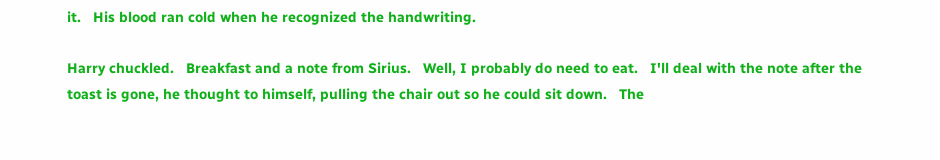it.   His blood ran cold when he recognized the handwriting.

Harry chuckled.   Breakfast and a note from Sirius.   Well, I probably do need to eat.   I'll deal with the note after the toast is gone, he thought to himself, pulling the chair out so he could sit down.   The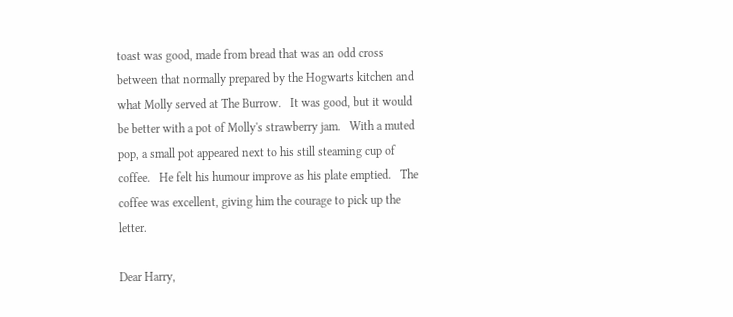toast was good, made from bread that was an odd cross between that normally prepared by the Hogwarts kitchen and what Molly served at The Burrow.   It was good, but it would be better with a pot of Molly's strawberry jam.   With a muted pop, a small pot appeared next to his still steaming cup of coffee.   He felt his humour improve as his plate emptied.   The coffee was excellent, giving him the courage to pick up the letter.

Dear Harry,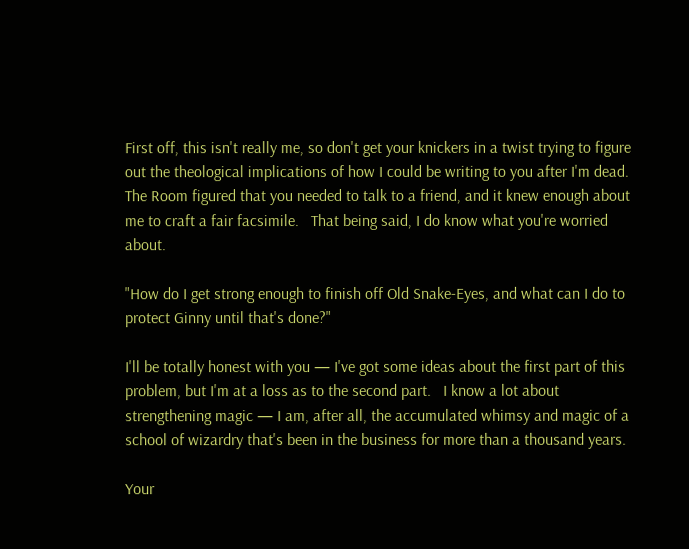First off, this isn't really me, so don't get your knickers in a twist trying to figure out the theological implications of how I could be writing to you after I'm dead.   The Room figured that you needed to talk to a friend, and it knew enough about me to craft a fair facsimile.   That being said, I do know what you're worried about.

"How do I get strong enough to finish off Old Snake-Eyes, and what can I do to protect Ginny until that's done?"

I'll be totally honest with you — I've got some ideas about the first part of this problem, but I'm at a loss as to the second part.   I know a lot about strengthening magic — I am, after all, the accumulated whimsy and magic of a school of wizardry that's been in the business for more than a thousand years.

Your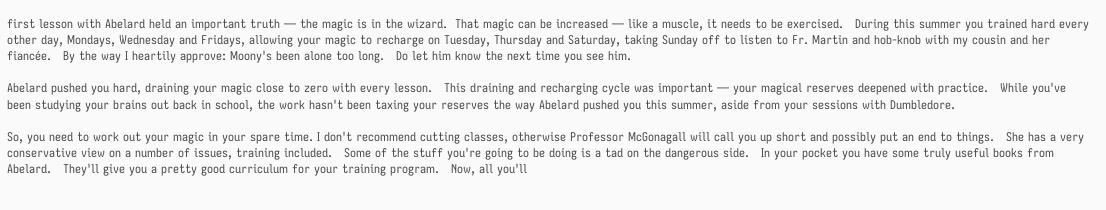first lesson with Abelard held an important truth — the magic is in the wizard.  That magic can be increased — like a muscle, it needs to be exercised.   During this summer you trained hard every other day, Mondays, Wednesday and Fridays, allowing your magic to recharge on Tuesday, Thursday and Saturday, taking Sunday off to listen to Fr. Martin and hob-knob with my cousin and her fiancée.   By the way I heartily approve: Moony's been alone too long.   Do let him know the next time you see him.

Abelard pushed you hard, draining your magic close to zero with every lesson.   This draining and recharging cycle was important — your magical reserves deepened with practice.   While you've been studying your brains out back in school, the work hasn't been taxing your reserves the way Abelard pushed you this summer, aside from your sessions with Dumbledore.

So, you need to work out your magic in your spare time. I don't recommend cutting classes, otherwise Professor McGonagall will call you up short and possibly put an end to things.   She has a very conservative view on a number of issues, training included.   Some of the stuff you're going to be doing is a tad on the dangerous side.   In your pocket you have some truly useful books from Abelard.   They'll give you a pretty good curriculum for your training program.   Now, all you'll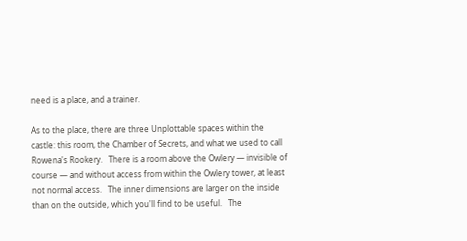need is a place, and a trainer.

As to the place, there are three Unplottable spaces within the castle: this room, the Chamber of Secrets, and what we used to call Rowena's Rookery.   There is a room above the Owlery — invisible of course — and without access from within the Owlery tower, at least not normal access.   The inner dimensions are larger on the inside than on the outside, which you'll find to be useful.   The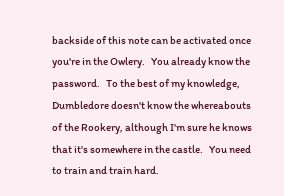backside of this note can be activated once you're in the Owlery.   You already know the password.   To the best of my knowledge, Dumbledore doesn't know the whereabouts of the Rookery, although I'm sure he knows that it's somewhere in the castle.   You need to train and train hard.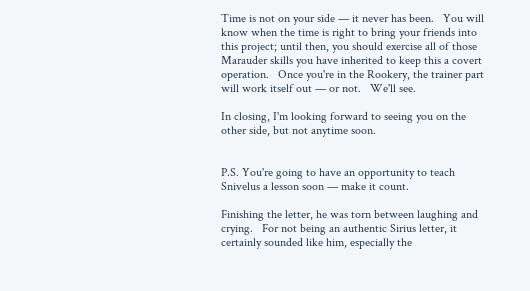Time is not on your side — it never has been.   You will know when the time is right to bring your friends into this project; until then, you should exercise all of those Marauder skills you have inherited to keep this a covert operation.   Once you're in the Rookery, the trainer part will work itself out — or not.   We'll see.

In closing, I'm looking forward to seeing you on the other side, but not anytime soon.


P.S. You're going to have an opportunity to teach Snivelus a lesson soon — make it count.

Finishing the letter, he was torn between laughing and crying.   For not being an authentic Sirius letter, it certainly sounded like him, especially the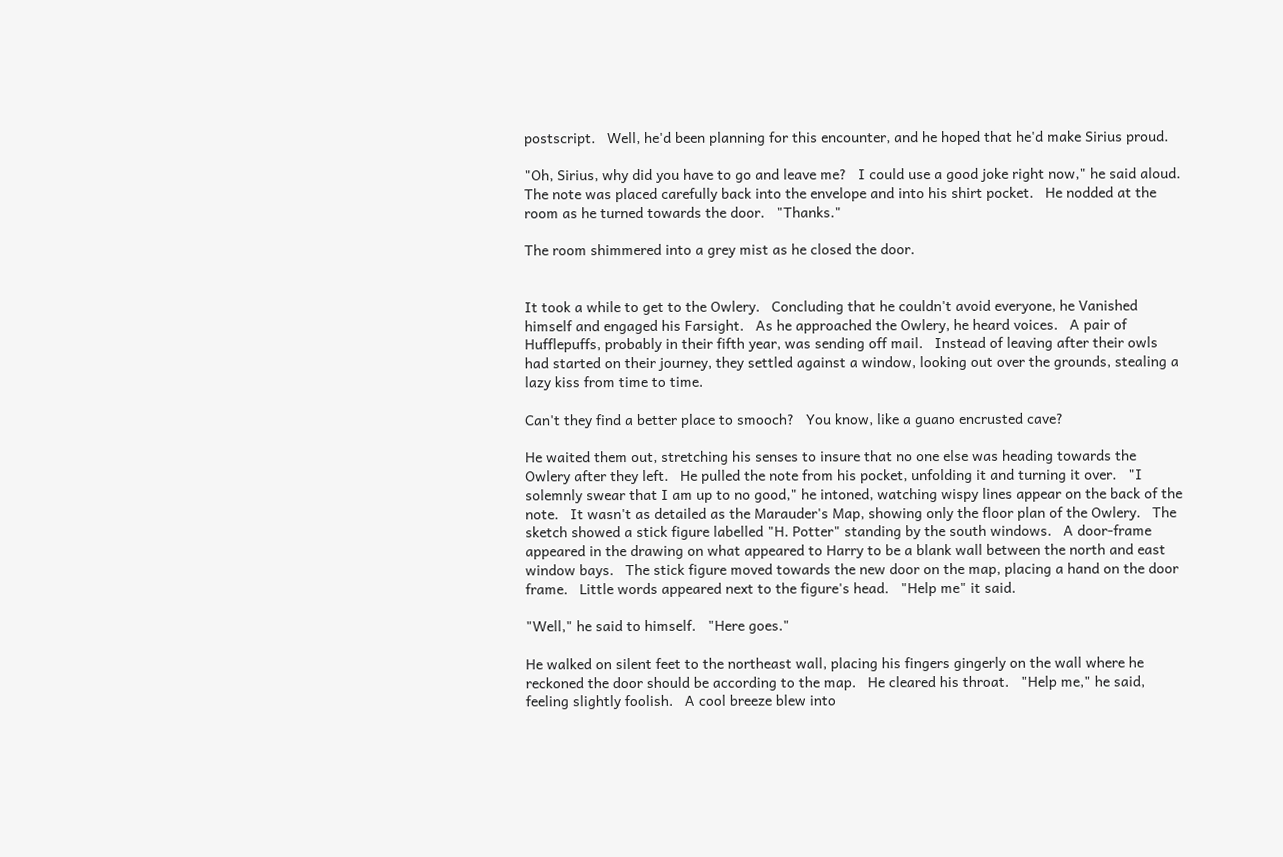postscript.   Well, he'd been planning for this encounter, and he hoped that he'd make Sirius proud.

"Oh, Sirius, why did you have to go and leave me?   I could use a good joke right now," he said aloud.   The note was placed carefully back into the envelope and into his shirt pocket.   He nodded at the room as he turned towards the door.   "Thanks."

The room shimmered into a grey mist as he closed the door.


It took a while to get to the Owlery.   Concluding that he couldn't avoid everyone, he Vanished himself and engaged his Farsight.   As he approached the Owlery, he heard voices.   A pair of Hufflepuffs, probably in their fifth year, was sending off mail.   Instead of leaving after their owls had started on their journey, they settled against a window, looking out over the grounds, stealing a lazy kiss from time to time.

Can't they find a better place to smooch?   You know, like a guano encrusted cave?

He waited them out, stretching his senses to insure that no one else was heading towards the Owlery after they left.   He pulled the note from his pocket, unfolding it and turning it over.   "I solemnly swear that I am up to no good," he intoned, watching wispy lines appear on the back of the note.   It wasn't as detailed as the Marauder's Map, showing only the floor plan of the Owlery.   The sketch showed a stick figure labelled "H. Potter" standing by the south windows.   A door-frame appeared in the drawing on what appeared to Harry to be a blank wall between the north and east window bays.   The stick figure moved towards the new door on the map, placing a hand on the door frame.   Little words appeared next to the figure's head.   "Help me" it said.

"Well," he said to himself.   "Here goes."

He walked on silent feet to the northeast wall, placing his fingers gingerly on the wall where he reckoned the door should be according to the map.   He cleared his throat.   "Help me," he said, feeling slightly foolish.   A cool breeze blew into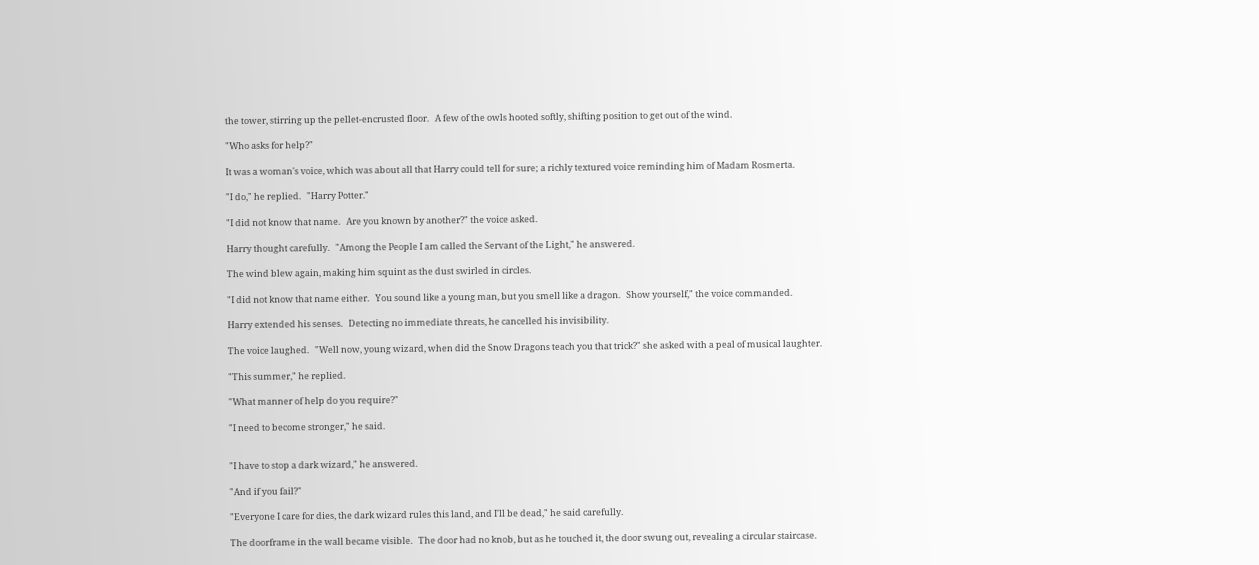the tower, stirring up the pellet-encrusted floor.   A few of the owls hooted softly, shifting position to get out of the wind.

"Who asks for help?"

It was a woman's voice, which was about all that Harry could tell for sure; a richly textured voice reminding him of Madam Rosmerta.

"I do," he replied.   "Harry Potter."

"I did not know that name.   Are you known by another?" the voice asked.

Harry thought carefully.   "Among the People I am called the Servant of the Light," he answered.

The wind blew again, making him squint as the dust swirled in circles.

"I did not know that name either.   You sound like a young man, but you smell like a dragon.   Show yourself," the voice commanded.

Harry extended his senses.   Detecting no immediate threats, he cancelled his invisibility.

The voice laughed.   "Well now, young wizard, when did the Snow Dragons teach you that trick?" she asked with a peal of musical laughter.

"This summer," he replied.

"What manner of help do you require?"

"I need to become stronger," he said.


"I have to stop a dark wizard," he answered.

"And if you fail?"

"Everyone I care for dies, the dark wizard rules this land, and I'll be dead," he said carefully.

The doorframe in the wall became visible.   The door had no knob, but as he touched it, the door swung out, revealing a circular staircase.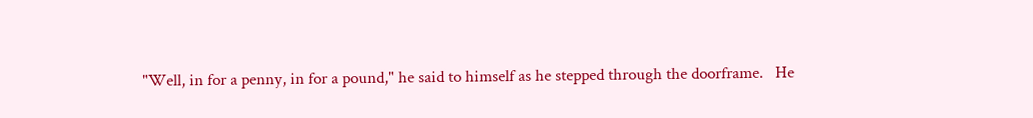"Well, in for a penny, in for a pound," he said to himself as he stepped through the doorframe.   He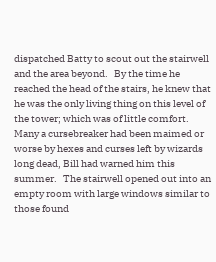dispatched Batty to scout out the stairwell and the area beyond.   By the time he reached the head of the stairs, he knew that he was the only living thing on this level of the tower; which was of little comfort.   Many a cursebreaker had been maimed or worse by hexes and curses left by wizards long dead, Bill had warned him this summer.   The stairwell opened out into an empty room with large windows similar to those found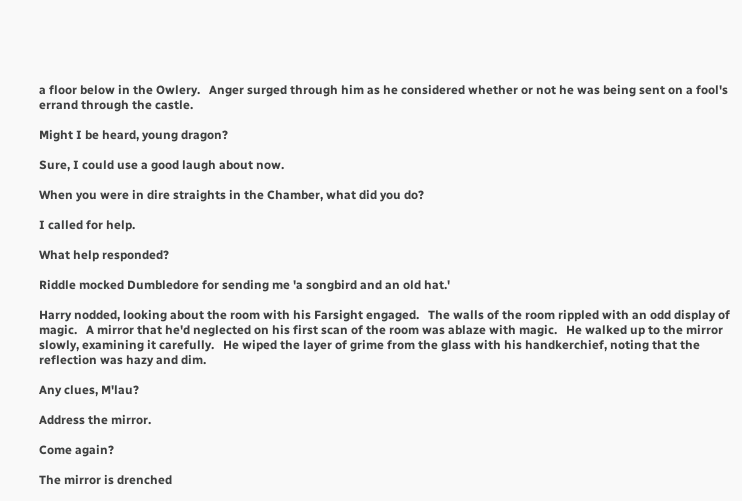a floor below in the Owlery.   Anger surged through him as he considered whether or not he was being sent on a fool's errand through the castle.

Might I be heard, young dragon?

Sure, I could use a good laugh about now.

When you were in dire straights in the Chamber, what did you do?

I called for help.

What help responded?

Riddle mocked Dumbledore for sending me 'a songbird and an old hat.'

Harry nodded, looking about the room with his Farsight engaged.   The walls of the room rippled with an odd display of magic.   A mirror that he'd neglected on his first scan of the room was ablaze with magic.   He walked up to the mirror slowly, examining it carefully.   He wiped the layer of grime from the glass with his handkerchief, noting that the reflection was hazy and dim.

Any clues, M'lau?

Address the mirror.

Come again?

The mirror is drenched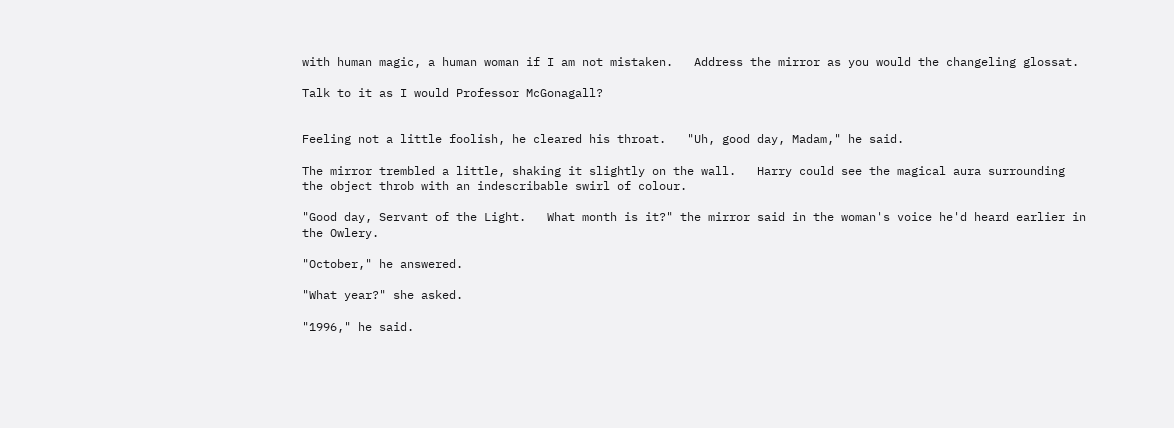with human magic, a human woman if I am not mistaken.   Address the mirror as you would the changeling glossat.

Talk to it as I would Professor McGonagall?


Feeling not a little foolish, he cleared his throat.   "Uh, good day, Madam," he said.

The mirror trembled a little, shaking it slightly on the wall.   Harry could see the magical aura surrounding the object throb with an indescribable swirl of colour.

"Good day, Servant of the Light.   What month is it?" the mirror said in the woman's voice he'd heard earlier in the Owlery.

"October," he answered.

"What year?" she asked.

"1996," he said.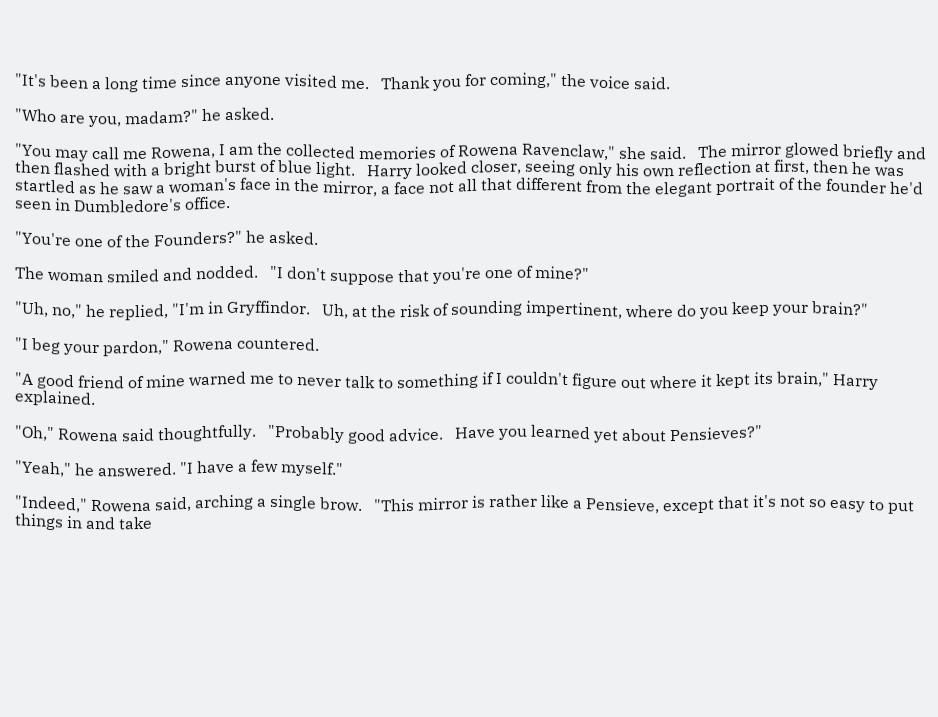"It's been a long time since anyone visited me.   Thank you for coming," the voice said.

"Who are you, madam?" he asked.

"You may call me Rowena, I am the collected memories of Rowena Ravenclaw," she said.   The mirror glowed briefly and then flashed with a bright burst of blue light.   Harry looked closer, seeing only his own reflection at first, then he was startled as he saw a woman's face in the mirror, a face not all that different from the elegant portrait of the founder he'd seen in Dumbledore's office.

"You're one of the Founders?" he asked.

The woman smiled and nodded.   "I don't suppose that you're one of mine?"

"Uh, no," he replied, "I'm in Gryffindor.   Uh, at the risk of sounding impertinent, where do you keep your brain?"

"I beg your pardon," Rowena countered.

"A good friend of mine warned me to never talk to something if I couldn't figure out where it kept its brain," Harry explained.

"Oh," Rowena said thoughtfully.   "Probably good advice.   Have you learned yet about Pensieves?"

"Yeah," he answered. "I have a few myself."

"Indeed," Rowena said, arching a single brow.   "This mirror is rather like a Pensieve, except that it's not so easy to put things in and take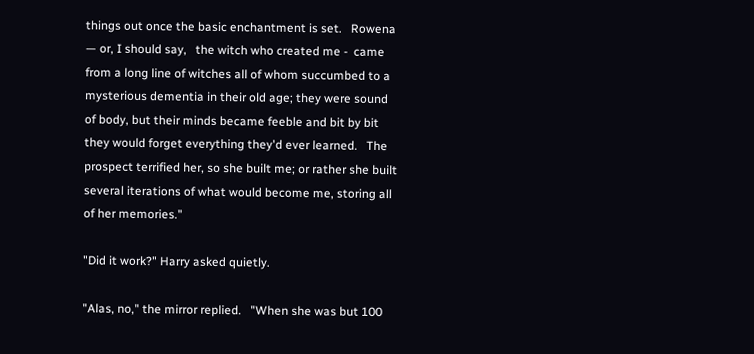things out once the basic enchantment is set.   Rowena — or, I should say,   the witch who created me -  came from a long line of witches all of whom succumbed to a mysterious dementia in their old age; they were sound of body, but their minds became feeble and bit by bit they would forget everything they'd ever learned.   The prospect terrified her, so she built me; or rather she built several iterations of what would become me, storing all of her memories."

"Did it work?" Harry asked quietly.

"Alas, no," the mirror replied.   "When she was but 100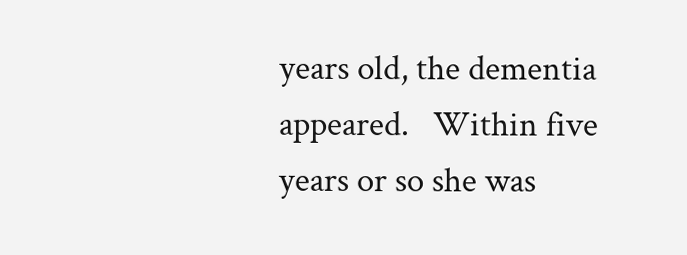years old, the dementia appeared.   Within five years or so she was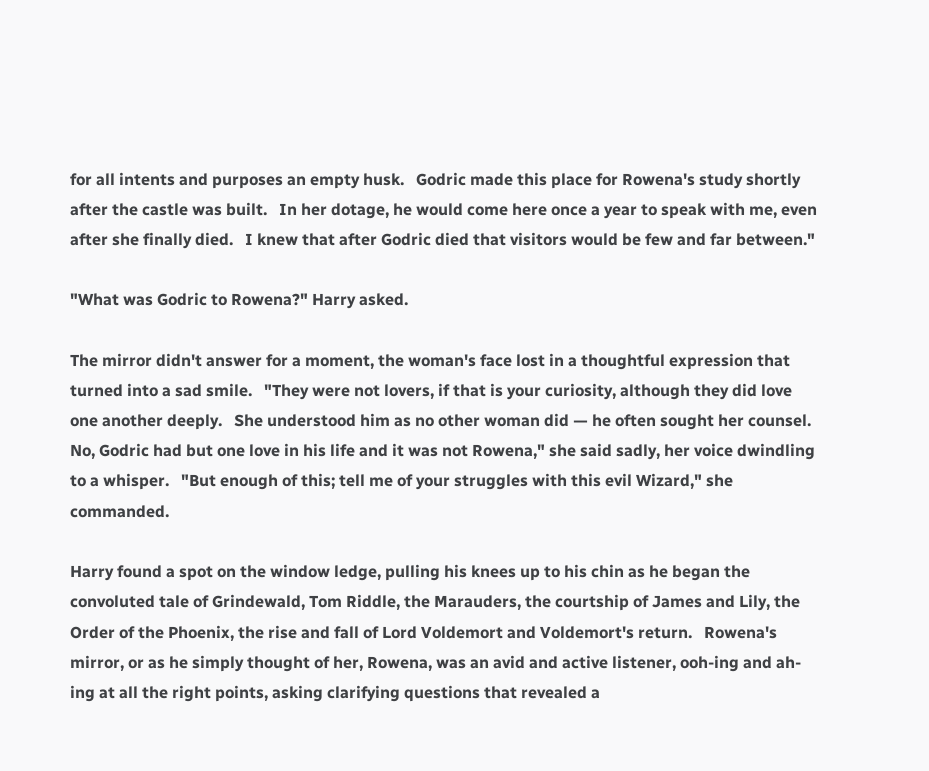for all intents and purposes an empty husk.   Godric made this place for Rowena's study shortly after the castle was built.   In her dotage, he would come here once a year to speak with me, even after she finally died.   I knew that after Godric died that visitors would be few and far between."

"What was Godric to Rowena?" Harry asked.

The mirror didn't answer for a moment, the woman's face lost in a thoughtful expression that turned into a sad smile.   "They were not lovers, if that is your curiosity, although they did love one another deeply.   She understood him as no other woman did — he often sought her counsel.   No, Godric had but one love in his life and it was not Rowena," she said sadly, her voice dwindling to a whisper.   "But enough of this; tell me of your struggles with this evil Wizard," she commanded.

Harry found a spot on the window ledge, pulling his knees up to his chin as he began the convoluted tale of Grindewald, Tom Riddle, the Marauders, the courtship of James and Lily, the Order of the Phoenix, the rise and fall of Lord Voldemort and Voldemort's return.   Rowena's mirror, or as he simply thought of her, Rowena, was an avid and active listener, ooh-ing and ah-ing at all the right points, asking clarifying questions that revealed a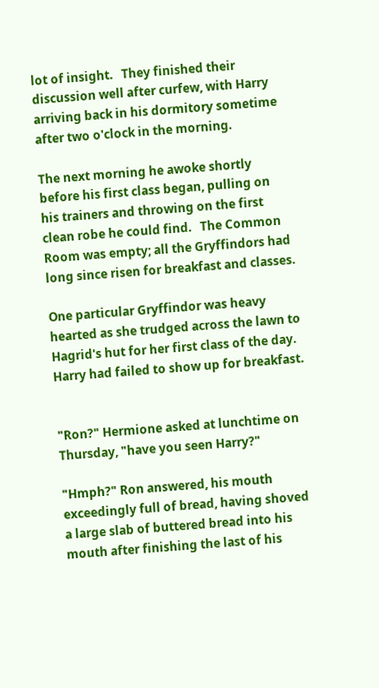lot of insight.   They finished their discussion well after curfew, with Harry arriving back in his dormitory sometime after two o'clock in the morning.

The next morning he awoke shortly before his first class began, pulling on his trainers and throwing on the first clean robe he could find.   The Common Room was empty; all the Gryffindors had long since risen for breakfast and classes.

One particular Gryffindor was heavy hearted as she trudged across the lawn to Hagrid's hut for her first class of the day.   Harry had failed to show up for breakfast.


"Ron?" Hermione asked at lunchtime on Thursday, "have you seen Harry?"

"Hmph?" Ron answered, his mouth exceedingly full of bread, having shoved a large slab of buttered bread into his mouth after finishing the last of his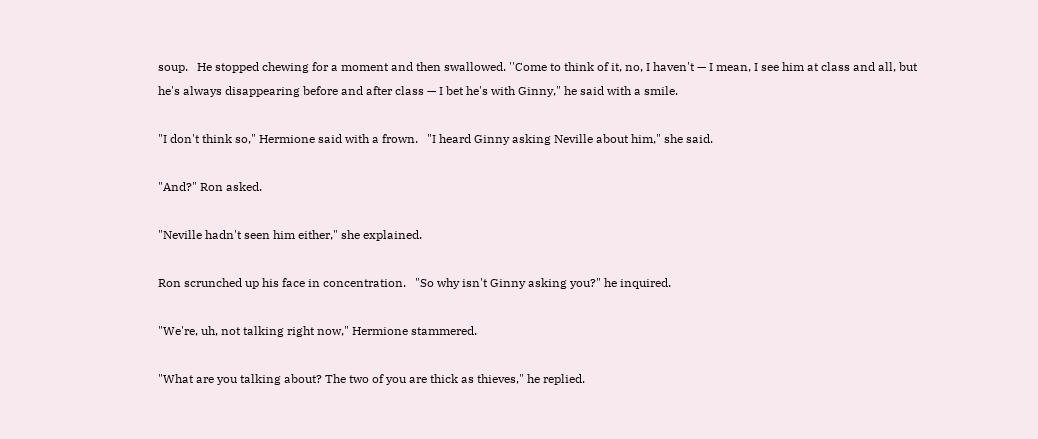soup.   He stopped chewing for a moment and then swallowed. ''Come to think of it, no, I haven't — I mean, I see him at class and all, but he's always disappearing before and after class — I bet he's with Ginny," he said with a smile.

"I don't think so," Hermione said with a frown.   "I heard Ginny asking Neville about him," she said.

"And?" Ron asked.

"Neville hadn't seen him either," she explained.

Ron scrunched up his face in concentration.   "So why isn't Ginny asking you?" he inquired.

"We're, uh, not talking right now," Hermione stammered.

"What are you talking about? The two of you are thick as thieves," he replied.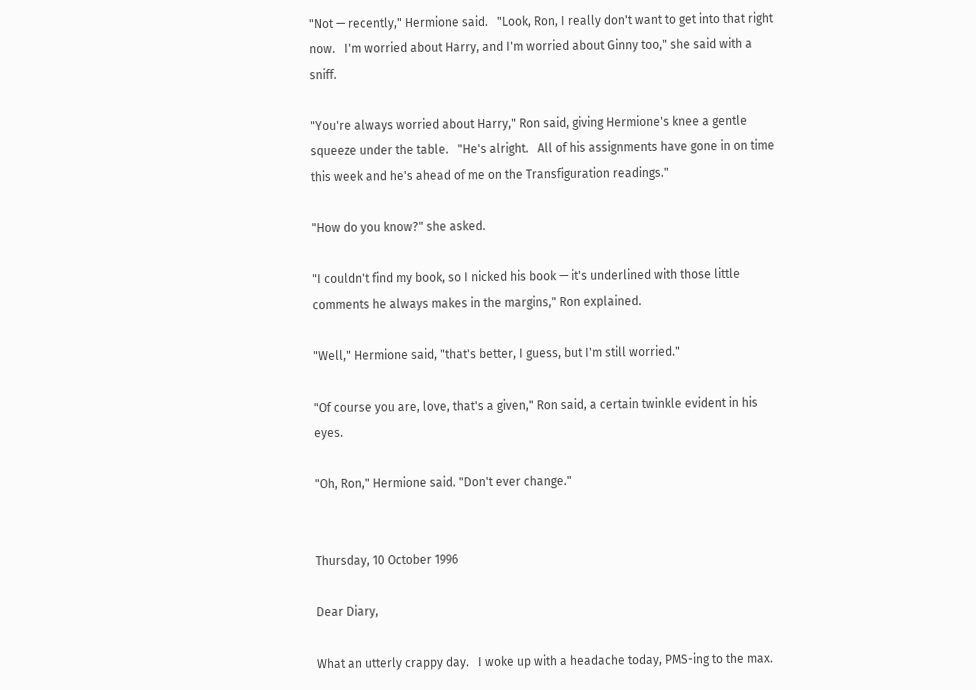"Not — recently," Hermione said.   "Look, Ron, I really don't want to get into that right now.   I'm worried about Harry, and I'm worried about Ginny too," she said with a sniff.

"You're always worried about Harry," Ron said, giving Hermione's knee a gentle squeeze under the table.   "He's alright.   All of his assignments have gone in on time this week and he's ahead of me on the Transfiguration readings."

"How do you know?" she asked.

"I couldn't find my book, so I nicked his book — it's underlined with those little comments he always makes in the margins," Ron explained.

"Well," Hermione said, "that's better, I guess, but I'm still worried."

"Of course you are, love, that's a given," Ron said, a certain twinkle evident in his eyes.

"Oh, Ron," Hermione said. "Don't ever change."


Thursday, 10 October 1996

Dear Diary,

What an utterly crappy day.   I woke up with a headache today, PMS-ing to the max.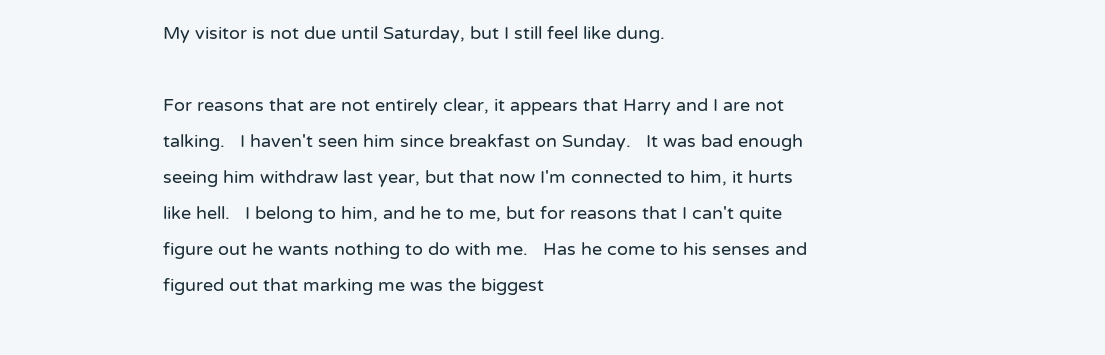My visitor is not due until Saturday, but I still feel like dung.

For reasons that are not entirely clear, it appears that Harry and I are not talking.   I haven't seen him since breakfast on Sunday.   It was bad enough seeing him withdraw last year, but that now I'm connected to him, it hurts like hell.   I belong to him, and he to me, but for reasons that I can't quite figure out he wants nothing to do with me.   Has he come to his senses and figured out that marking me was the biggest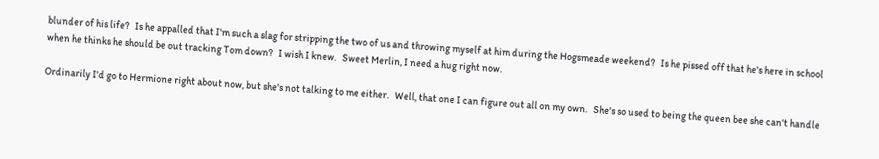blunder of his life?   Is he appalled that I'm such a slag for stripping the two of us and throwing myself at him during the Hogsmeade weekend?   Is he pissed off that he's here in school when he thinks he should be out tracking Tom down?   I wish I knew.   Sweet Merlin, I need a hug right now.

Ordinarily I'd go to Hermione right about now, but she's not talking to me either.   Well, that one I can figure out all on my own.   She's so used to being the queen bee she can't handle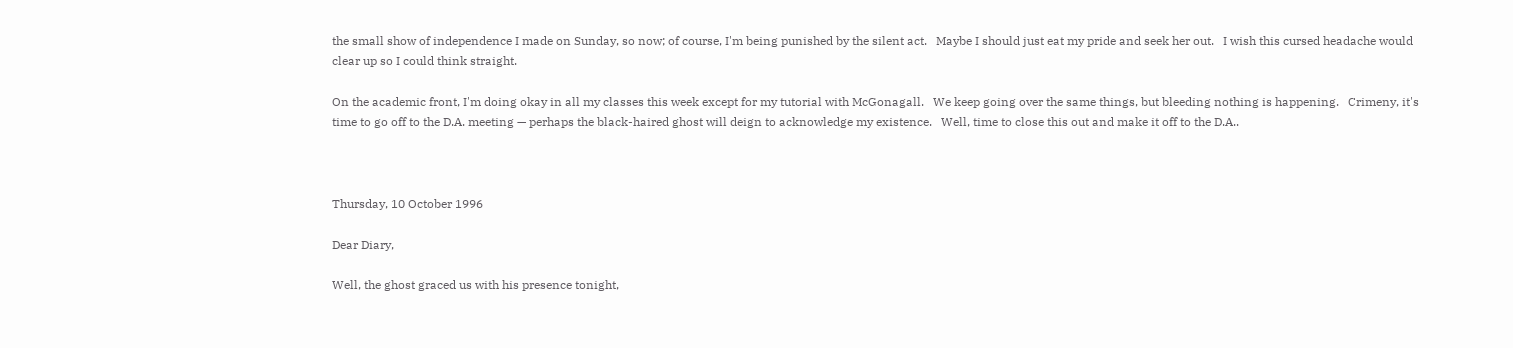the small show of independence I made on Sunday, so now; of course, I'm being punished by the silent act.   Maybe I should just eat my pride and seek her out.   I wish this cursed headache would clear up so I could think straight.

On the academic front, I'm doing okay in all my classes this week except for my tutorial with McGonagall.   We keep going over the same things, but bleeding nothing is happening.   Crimeny, it's time to go off to the D.A. meeting — perhaps the black-haired ghost will deign to acknowledge my existence.   Well, time to close this out and make it off to the D.A..



Thursday, 10 October 1996

Dear Diary,

Well, the ghost graced us with his presence tonight,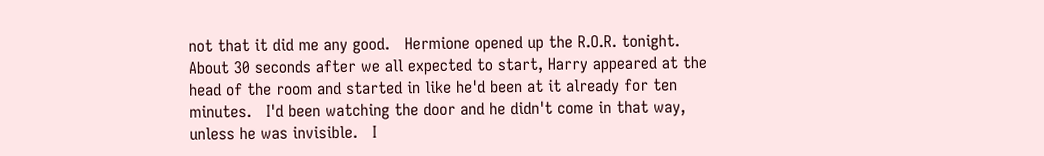not that it did me any good.   Hermione opened up the R.O.R. tonight.   About 30 seconds after we all expected to start, Harry appeared at the head of the room and started in like he'd been at it already for ten minutes.   I'd been watching the door and he didn't come in that way, unless he was invisible.   I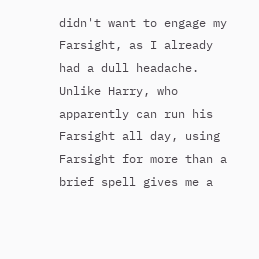didn't want to engage my Farsight, as I already had a dull headache.   Unlike Harry, who apparently can run his Farsight all day, using Farsight for more than a brief spell gives me a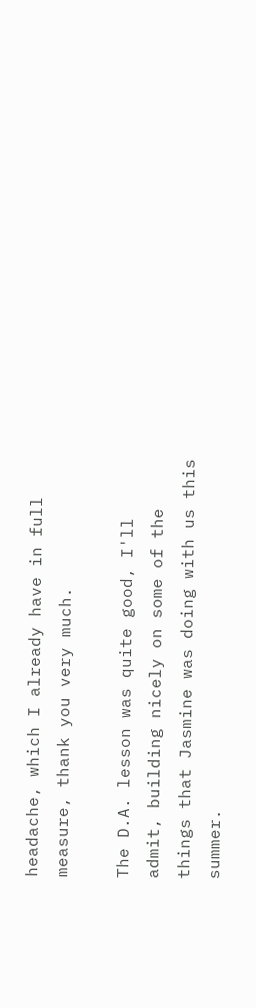headache, which I already have in full measure, thank you very much.

The D.A. lesson was quite good, I'll admit, building nicely on some of the things that Jasmine was doing with us this summer.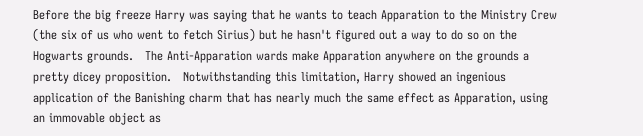Before the big freeze Harry was saying that he wants to teach Apparation to the Ministry Crew (the six of us who went to fetch Sirius) but he hasn't figured out a way to do so on the Hogwarts grounds.   The Anti-Apparation wards make Apparation anywhere on the grounds a pretty dicey proposition.   Notwithstanding this limitation, Harry showed an ingenious application of the Banishing charm that has nearly much the same effect as Apparation, using an immovable object as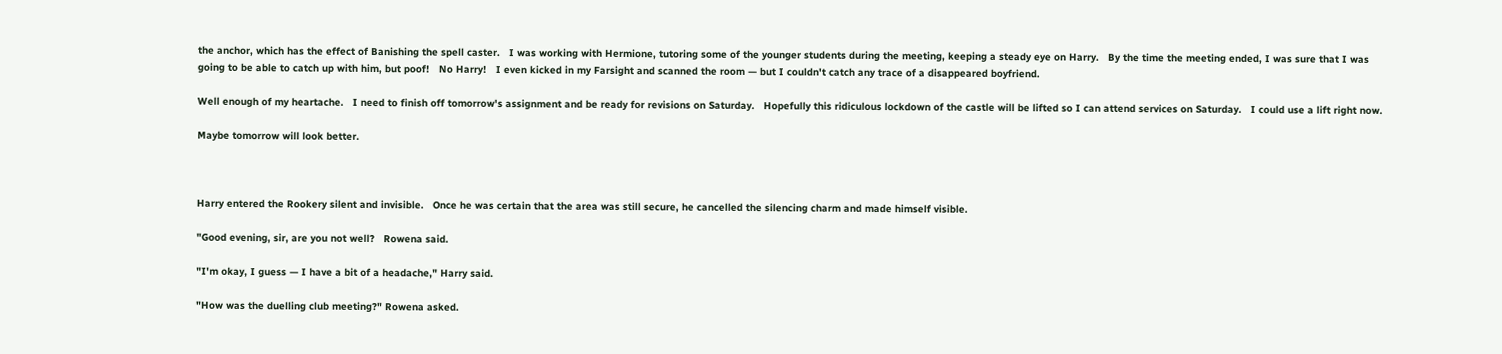the anchor, which has the effect of Banishing the spell caster.   I was working with Hermione, tutoring some of the younger students during the meeting, keeping a steady eye on Harry.   By the time the meeting ended, I was sure that I was going to be able to catch up with him, but poof!   No Harry!   I even kicked in my Farsight and scanned the room — but I couldn't catch any trace of a disappeared boyfriend.

Well enough of my heartache.   I need to finish off tomorrow's assignment and be ready for revisions on Saturday.   Hopefully this ridiculous lockdown of the castle will be lifted so I can attend services on Saturday.   I could use a lift right now.

Maybe tomorrow will look better.



Harry entered the Rookery silent and invisible.   Once he was certain that the area was still secure, he cancelled the silencing charm and made himself visible.

"Good evening, sir, are you not well?   Rowena said.

"I'm okay, I guess — I have a bit of a headache," Harry said.

"How was the duelling club meeting?" Rowena asked.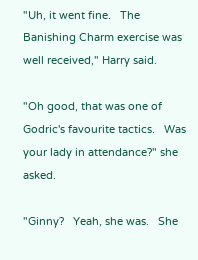"Uh, it went fine.   The Banishing Charm exercise was well received," Harry said.

"Oh good, that was one of Godric's favourite tactics.   Was your lady in attendance?" she asked.

"Ginny?   Yeah, she was.   She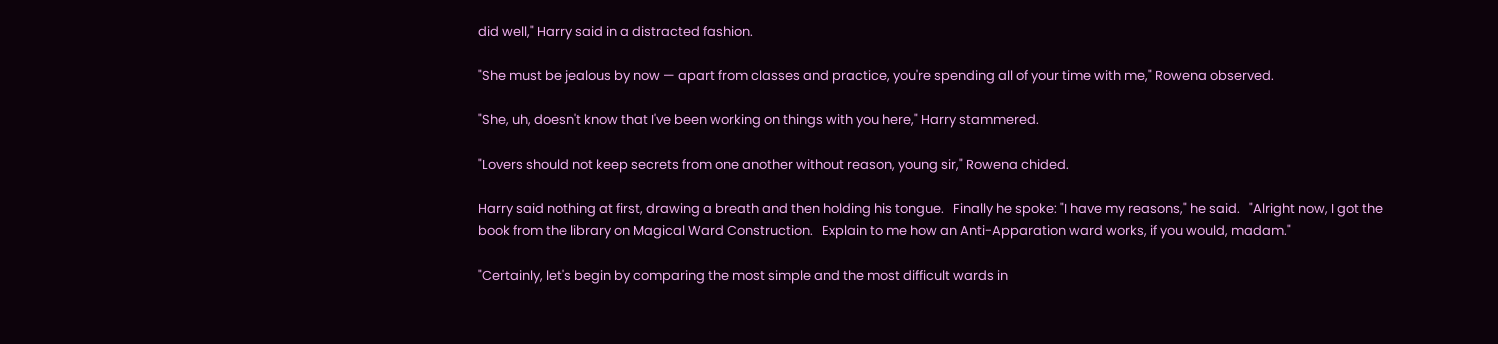did well," Harry said in a distracted fashion.

"She must be jealous by now — apart from classes and practice, you're spending all of your time with me," Rowena observed.

"She, uh, doesn't know that I've been working on things with you here," Harry stammered.

"Lovers should not keep secrets from one another without reason, young sir," Rowena chided.

Harry said nothing at first, drawing a breath and then holding his tongue.   Finally he spoke: "I have my reasons," he said.   "Alright now, I got the book from the library on Magical Ward Construction.   Explain to me how an Anti-Apparation ward works, if you would, madam."

"Certainly, let's begin by comparing the most simple and the most difficult wards in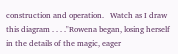construction and operation.   Watch as I draw this diagram . . . ."Rowena began, losing herself in the details of the magic, eager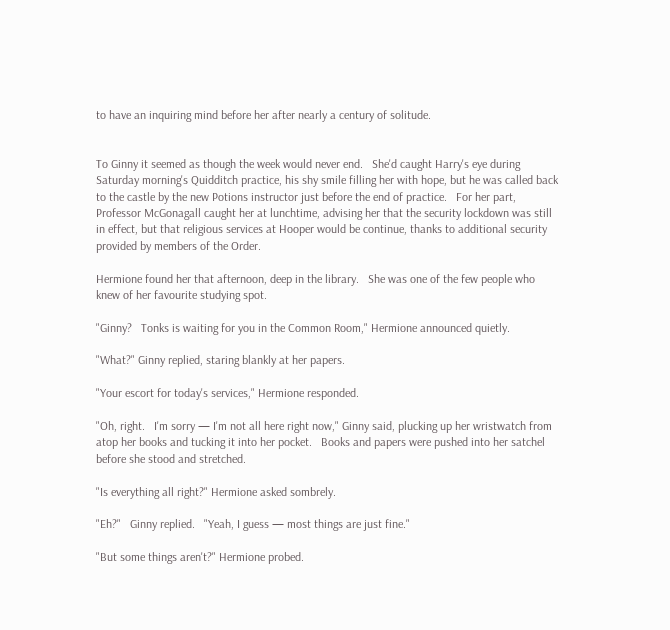to have an inquiring mind before her after nearly a century of solitude.


To Ginny it seemed as though the week would never end.   She'd caught Harry's eye during Saturday morning's Quidditch practice, his shy smile filling her with hope, but he was called back to the castle by the new Potions instructor just before the end of practice.   For her part, Professor McGonagall caught her at lunchtime, advising her that the security lockdown was still in effect, but that religious services at Hooper would be continue, thanks to additional security provided by members of the Order.

Hermione found her that afternoon, deep in the library.   She was one of the few people who knew of her favourite studying spot.

"Ginny?   Tonks is waiting for you in the Common Room," Hermione announced quietly.

"What?" Ginny replied, staring blankly at her papers.

"Your escort for today's services," Hermione responded.

"Oh, right.   I'm sorry — I'm not all here right now," Ginny said, plucking up her wristwatch from atop her books and tucking it into her pocket.   Books and papers were pushed into her satchel before she stood and stretched.

"Is everything all right?" Hermione asked sombrely.

"Eh?"   Ginny replied.   "Yeah, I guess — most things are just fine."

"But some things aren't?" Hermione probed.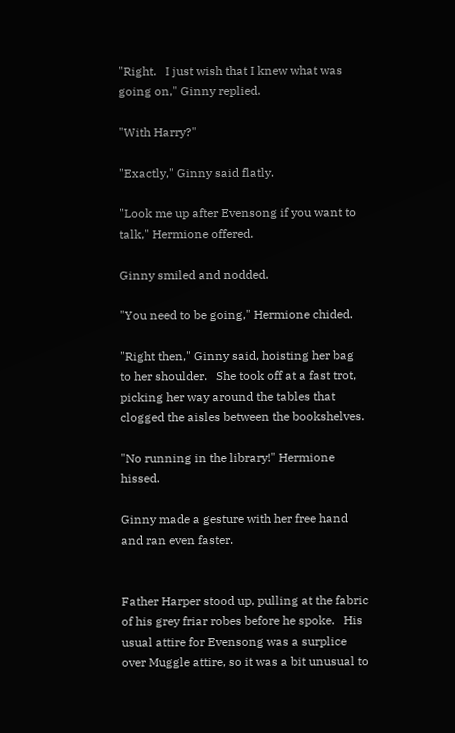"Right.   I just wish that I knew what was going on," Ginny replied.

"With Harry?"

"Exactly," Ginny said flatly.

"Look me up after Evensong if you want to talk," Hermione offered.

Ginny smiled and nodded.

"You need to be going," Hermione chided.

"Right then," Ginny said, hoisting her bag to her shoulder.   She took off at a fast trot, picking her way around the tables that clogged the aisles between the bookshelves.

"No running in the library!" Hermione hissed.

Ginny made a gesture with her free hand and ran even faster.


Father Harper stood up, pulling at the fabric of his grey friar robes before he spoke.   His usual attire for Evensong was a surplice over Muggle attire, so it was a bit unusual to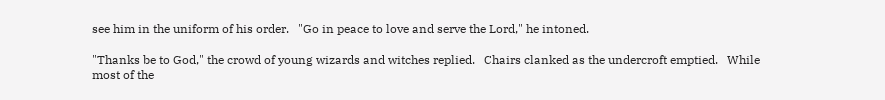see him in the uniform of his order.   "Go in peace to love and serve the Lord," he intoned.

"Thanks be to God," the crowd of young wizards and witches replied.   Chairs clanked as the undercroft emptied.   While most of the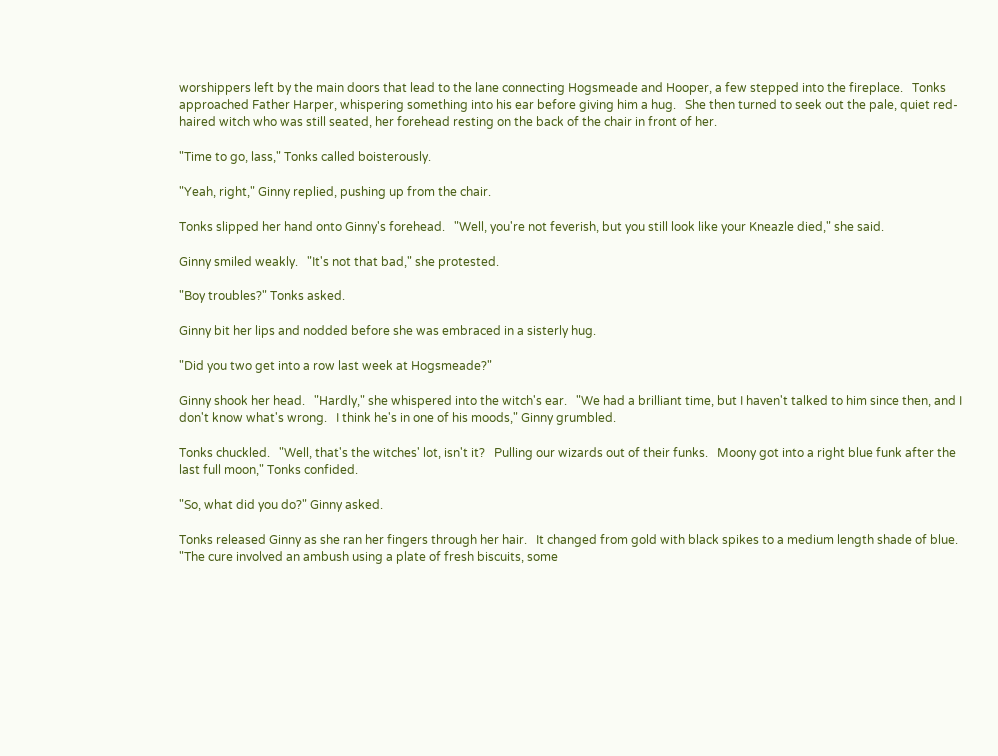worshippers left by the main doors that lead to the lane connecting Hogsmeade and Hooper, a few stepped into the fireplace.   Tonks approached Father Harper, whispering something into his ear before giving him a hug.   She then turned to seek out the pale, quiet red-haired witch who was still seated, her forehead resting on the back of the chair in front of her.

"Time to go, lass," Tonks called boisterously.

"Yeah, right," Ginny replied, pushing up from the chair.

Tonks slipped her hand onto Ginny's forehead.   "Well, you're not feverish, but you still look like your Kneazle died," she said.

Ginny smiled weakly.   "It's not that bad," she protested.

"Boy troubles?" Tonks asked.

Ginny bit her lips and nodded before she was embraced in a sisterly hug.

"Did you two get into a row last week at Hogsmeade?"

Ginny shook her head.   "Hardly," she whispered into the witch's ear.   "We had a brilliant time, but I haven't talked to him since then, and I don't know what's wrong.   I think he's in one of his moods," Ginny grumbled.

Tonks chuckled.   "Well, that's the witches' lot, isn't it?   Pulling our wizards out of their funks.   Moony got into a right blue funk after the last full moon," Tonks confided.

"So, what did you do?" Ginny asked.

Tonks released Ginny as she ran her fingers through her hair.   It changed from gold with black spikes to a medium length shade of blue.   "The cure involved an ambush using a plate of fresh biscuits, some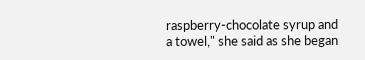raspberry-chocolate syrup and a towel," she said as she began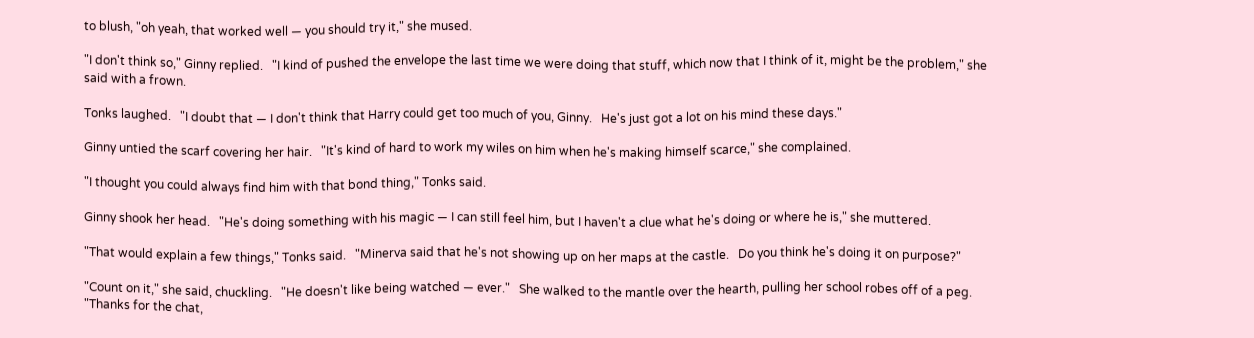to blush, "oh yeah, that worked well — you should try it," she mused.

"I don't think so," Ginny replied.   "I kind of pushed the envelope the last time we were doing that stuff, which now that I think of it, might be the problem," she said with a frown.

Tonks laughed.   "I doubt that — I don't think that Harry could get too much of you, Ginny.   He's just got a lot on his mind these days."

Ginny untied the scarf covering her hair.   "It's kind of hard to work my wiles on him when he's making himself scarce," she complained.

"I thought you could always find him with that bond thing," Tonks said.

Ginny shook her head.   "He's doing something with his magic — I can still feel him, but I haven't a clue what he's doing or where he is," she muttered.

"That would explain a few things," Tonks said.   "Minerva said that he's not showing up on her maps at the castle.   Do you think he's doing it on purpose?"

"Count on it," she said, chuckling.   "He doesn't like being watched — ever."   She walked to the mantle over the hearth, pulling her school robes off of a peg.   "Thanks for the chat,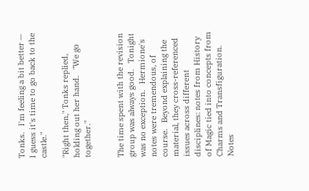Tonks.   I'm feeling a bit better — I guess it's time to go back to the castle."

"Right then," Tonks replied, holding out her hand.   "We go together."


The time spent with the revision group was always good.   Tonight was no exception.   Hermione's notes were tremendous, of course.   Beyond explaining the material, they cross-referenced issues across different disciplines: notes from History of Magic tied into concepts from Charms and Transfiguration.   Notes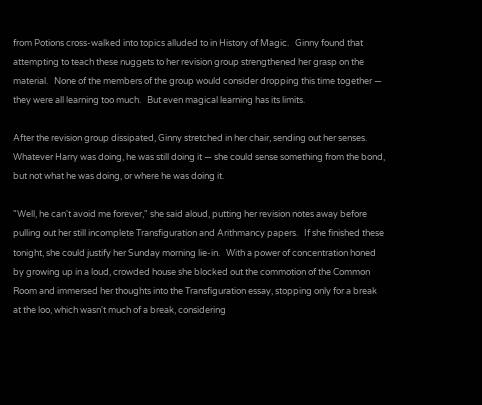from Potions cross-walked into topics alluded to in History of Magic.   Ginny found that attempting to teach these nuggets to her revision group strengthened her grasp on the material.   None of the members of the group would consider dropping this time together — they were all learning too much.   But even magical learning has its limits.

After the revision group dissipated, Ginny stretched in her chair, sending out her senses.   Whatever Harry was doing, he was still doing it — she could sense something from the bond, but not what he was doing, or where he was doing it.

"Well, he can't avoid me forever," she said aloud, putting her revision notes away before pulling out her still incomplete Transfiguration and Arithmancy papers.   If she finished these tonight, she could justify her Sunday morning lie-in.   With a power of concentration honed by growing up in a loud, crowded house she blocked out the commotion of the Common Room and immersed her thoughts into the Transfiguration essay, stopping only for a break at the loo, which wasn't much of a break, considering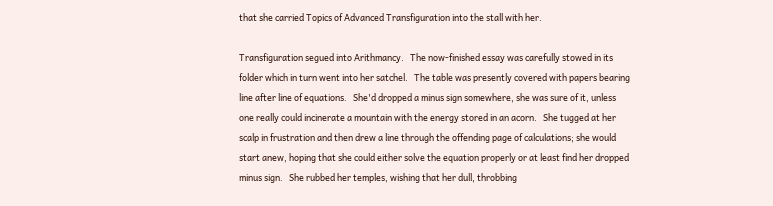that she carried Topics of Advanced Transfiguration into the stall with her.

Transfiguration segued into Arithmancy.   The now-finished essay was carefully stowed in its folder which in turn went into her satchel.   The table was presently covered with papers bearing line after line of equations.   She'd dropped a minus sign somewhere, she was sure of it, unless one really could incinerate a mountain with the energy stored in an acorn.   She tugged at her scalp in frustration and then drew a line through the offending page of calculations; she would start anew, hoping that she could either solve the equation properly or at least find her dropped minus sign.   She rubbed her temples, wishing that her dull, throbbing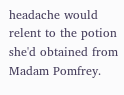headache would relent to the potion she'd obtained from Madam Pomfrey.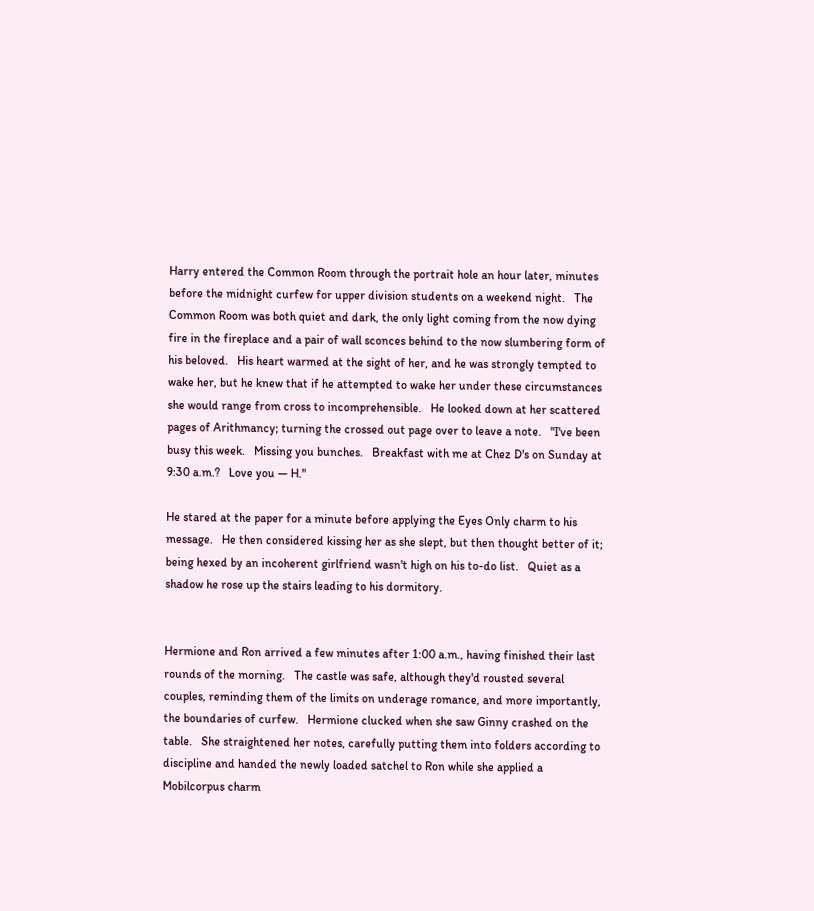Harry entered the Common Room through the portrait hole an hour later, minutes before the midnight curfew for upper division students on a weekend night.   The Common Room was both quiet and dark, the only light coming from the now dying fire in the fireplace and a pair of wall sconces behind to the now slumbering form of his beloved.   His heart warmed at the sight of her, and he was strongly tempted to wake her, but he knew that if he attempted to wake her under these circumstances she would range from cross to incomprehensible.   He looked down at her scattered pages of Arithmancy; turning the crossed out page over to leave a note.   "I've been busy this week.   Missing you bunches.   Breakfast with me at Chez D's on Sunday at 9:30 a.m.?   Love you — H."

He stared at the paper for a minute before applying the Eyes Only charm to his message.   He then considered kissing her as she slept, but then thought better of it; being hexed by an incoherent girlfriend wasn't high on his to-do list.   Quiet as a shadow he rose up the stairs leading to his dormitory.


Hermione and Ron arrived a few minutes after 1:00 a.m., having finished their last rounds of the morning.   The castle was safe, although they'd rousted several couples, reminding them of the limits on underage romance, and more importantly, the boundaries of curfew.   Hermione clucked when she saw Ginny crashed on the table.   She straightened her notes, carefully putting them into folders according to discipline and handed the newly loaded satchel to Ron while she applied a Mobilcorpus charm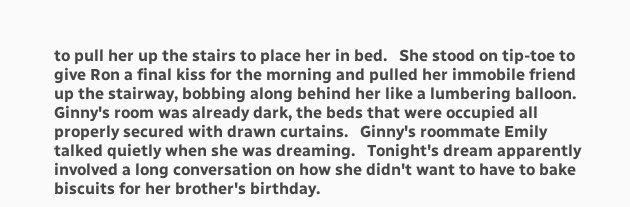to pull her up the stairs to place her in bed.   She stood on tip-toe to give Ron a final kiss for the morning and pulled her immobile friend up the stairway, bobbing along behind her like a lumbering balloon.   Ginny's room was already dark, the beds that were occupied all properly secured with drawn curtains.   Ginny's roommate Emily talked quietly when she was dreaming.   Tonight's dream apparently involved a long conversation on how she didn't want to have to bake biscuits for her brother's birthday.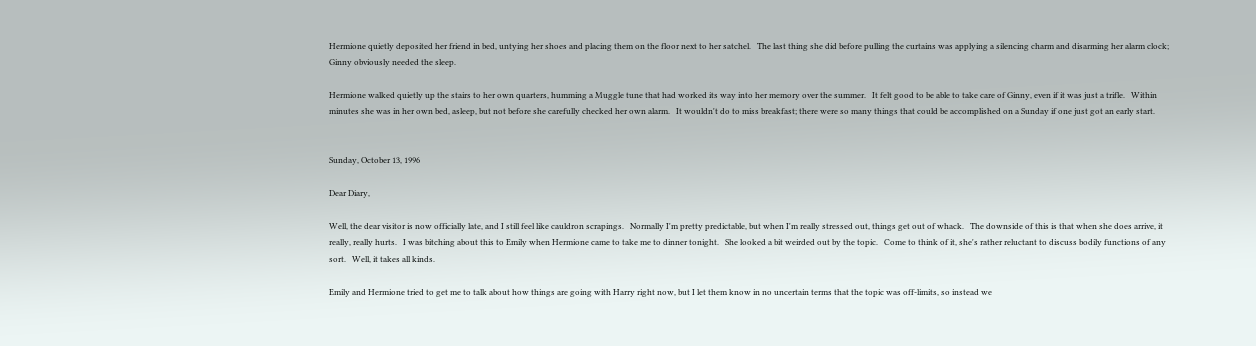Hermione quietly deposited her friend in bed, untying her shoes and placing them on the floor next to her satchel.   The last thing she did before pulling the curtains was applying a silencing charm and disarming her alarm clock; Ginny obviously needed the sleep.

Hermione walked quietly up the stairs to her own quarters, humming a Muggle tune that had worked its way into her memory over the summer.   It felt good to be able to take care of Ginny, even if it was just a trifle.   Within minutes she was in her own bed, asleep, but not before she carefully checked her own alarm.   It wouldn't do to miss breakfast; there were so many things that could be accomplished on a Sunday if one just got an early start.


Sunday, October 13, 1996

Dear Diary,

Well, the dear visitor is now officially late, and I still feel like cauldron scrapings.   Normally I'm pretty predictable, but when I'm really stressed out, things get out of whack.   The downside of this is that when she does arrive, it really, really hurts.   I was bitching about this to Emily when Hermione came to take me to dinner tonight.   She looked a bit weirded out by the topic.   Come to think of it, she's rather reluctant to discuss bodily functions of any sort.   Well, it takes all kinds.

Emily and Hermione tried to get me to talk about how things are going with Harry right now, but I let them know in no uncertain terms that the topic was off-limits, so instead we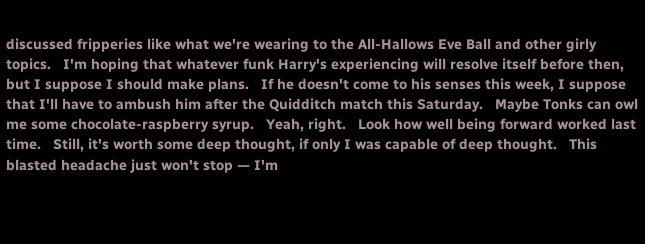discussed fripperies like what we're wearing to the All-Hallows Eve Ball and other girly topics.   I'm hoping that whatever funk Harry's experiencing will resolve itself before then, but I suppose I should make plans.   If he doesn't come to his senses this week, I suppose that I'll have to ambush him after the Quidditch match this Saturday.   Maybe Tonks can owl me some chocolate-raspberry syrup.   Yeah, right.   Look how well being forward worked last time.   Still, it's worth some deep thought, if only I was capable of deep thought.   This blasted headache just won't stop — I'm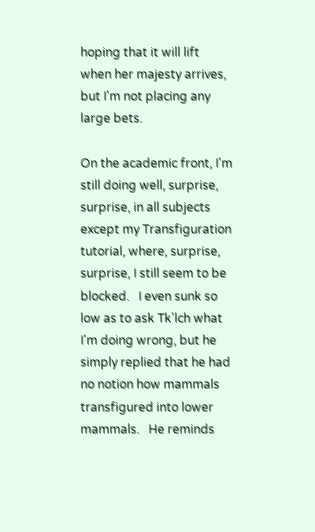hoping that it will lift when her majesty arrives, but I'm not placing any large bets.

On the academic front, I'm still doing well, surprise, surprise, in all subjects except my Transfiguration tutorial, where, surprise, surprise, I still seem to be blocked.   I even sunk so low as to ask Tk'lch what I'm doing wrong, but he simply replied that he had no notion how mammals transfigured into lower mammals.   He reminds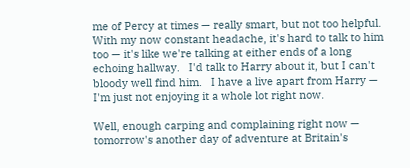me of Percy at times — really smart, but not too helpful.   With my now constant headache, it's hard to talk to him too — it's like we're talking at either ends of a long echoing hallway.   I'd talk to Harry about it, but I can't bloody well find him.   I have a live apart from Harry — I'm just not enjoying it a whole lot right now.

Well, enough carping and complaining right now — tomorrow's another day of adventure at Britain's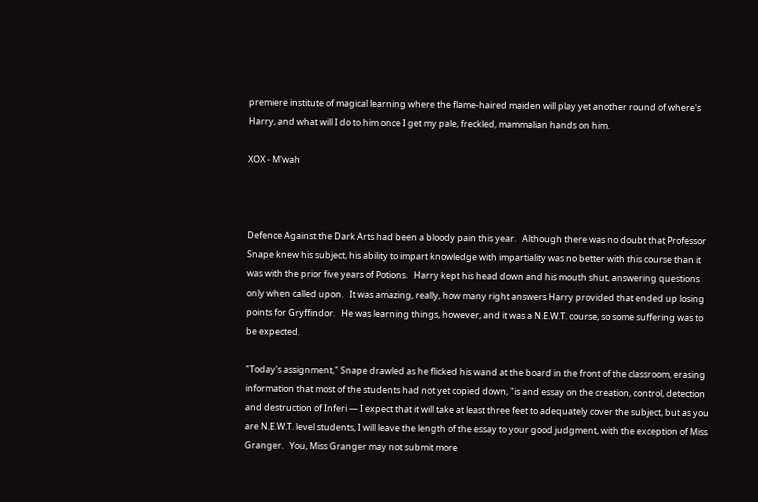premiere institute of magical learning where the flame-haired maiden will play yet another round of where's Harry, and what will I do to him once I get my pale, freckled, mammalian hands on him.

XOX - M'wah



Defence Against the Dark Arts had been a bloody pain this year.   Although there was no doubt that Professor Snape knew his subject, his ability to impart knowledge with impartiality was no better with this course than it was with the prior five years of Potions.   Harry kept his head down and his mouth shut, answering questions only when called upon.   It was amazing, really, how many right answers Harry provided that ended up losing points for Gryffindor.   He was learning things, however, and it was a N.E.W.T. course, so some suffering was to be expected.

"Today's assignment," Snape drawled as he flicked his wand at the board in the front of the classroom, erasing information that most of the students had not yet copied down, "is and essay on the creation, control, detection and destruction of Inferi — I expect that it will take at least three feet to adequately cover the subject, but as you are N.E.W.T. level students, I will leave the length of the essay to your good judgment, with the exception of Miss Granger.   You, Miss Granger may not submit more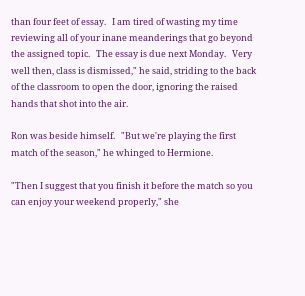than four feet of essay.   I am tired of wasting my time reviewing all of your inane meanderings that go beyond the assigned topic.   The essay is due next Monday.   Very well then, class is dismissed," he said, striding to the back of the classroom to open the door, ignoring the raised hands that shot into the air.

Ron was beside himself.   "But we're playing the first match of the season," he whinged to Hermione.

"Then I suggest that you finish it before the match so you can enjoy your weekend properly," she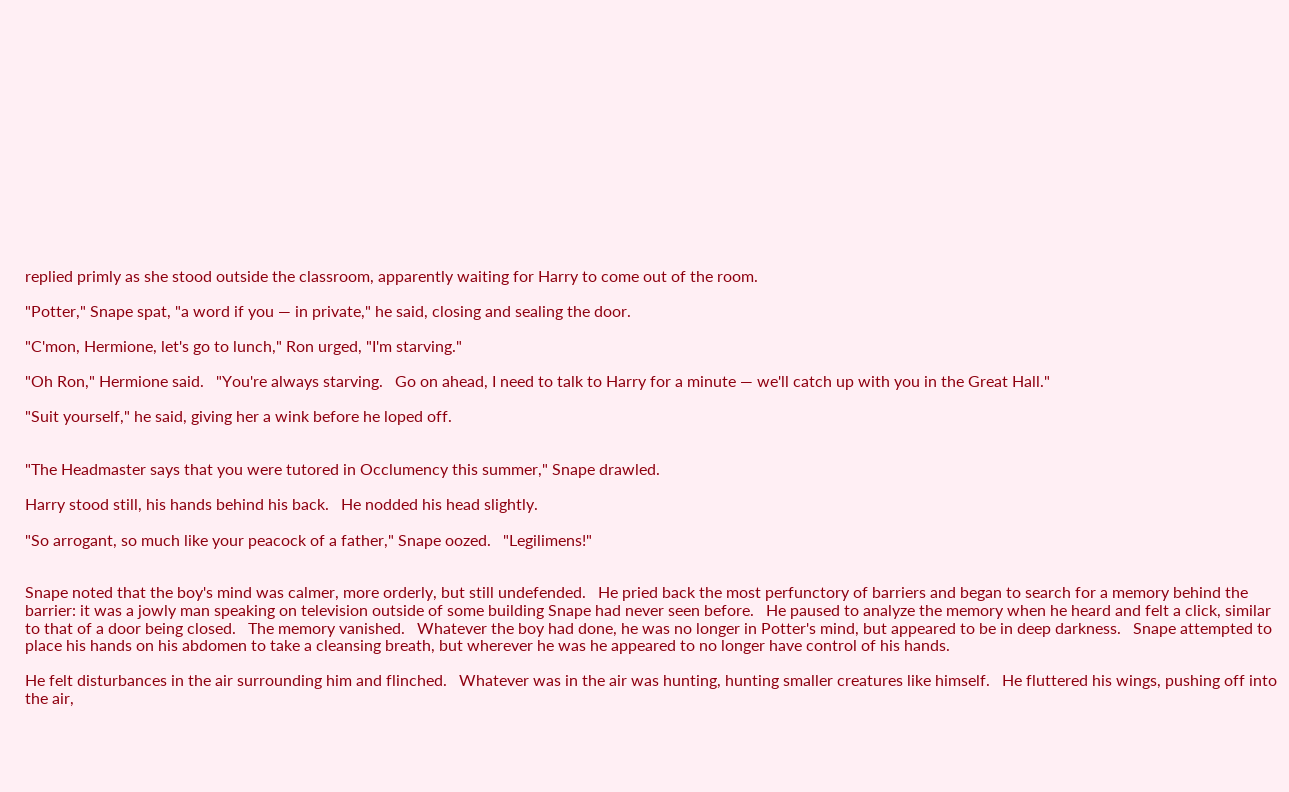replied primly as she stood outside the classroom, apparently waiting for Harry to come out of the room.

"Potter," Snape spat, "a word if you — in private," he said, closing and sealing the door.

"C'mon, Hermione, let's go to lunch," Ron urged, "I'm starving."

"Oh Ron," Hermione said.   "You're always starving.   Go on ahead, I need to talk to Harry for a minute — we'll catch up with you in the Great Hall."

"Suit yourself," he said, giving her a wink before he loped off.


"The Headmaster says that you were tutored in Occlumency this summer," Snape drawled.

Harry stood still, his hands behind his back.   He nodded his head slightly.

"So arrogant, so much like your peacock of a father," Snape oozed.   "Legilimens!"


Snape noted that the boy's mind was calmer, more orderly, but still undefended.   He pried back the most perfunctory of barriers and began to search for a memory behind the barrier: it was a jowly man speaking on television outside of some building Snape had never seen before.   He paused to analyze the memory when he heard and felt a click, similar to that of a door being closed.   The memory vanished.   Whatever the boy had done, he was no longer in Potter's mind, but appeared to be in deep darkness.   Snape attempted to place his hands on his abdomen to take a cleansing breath, but wherever he was he appeared to no longer have control of his hands.

He felt disturbances in the air surrounding him and flinched.   Whatever was in the air was hunting, hunting smaller creatures like himself.   He fluttered his wings, pushing off into the air,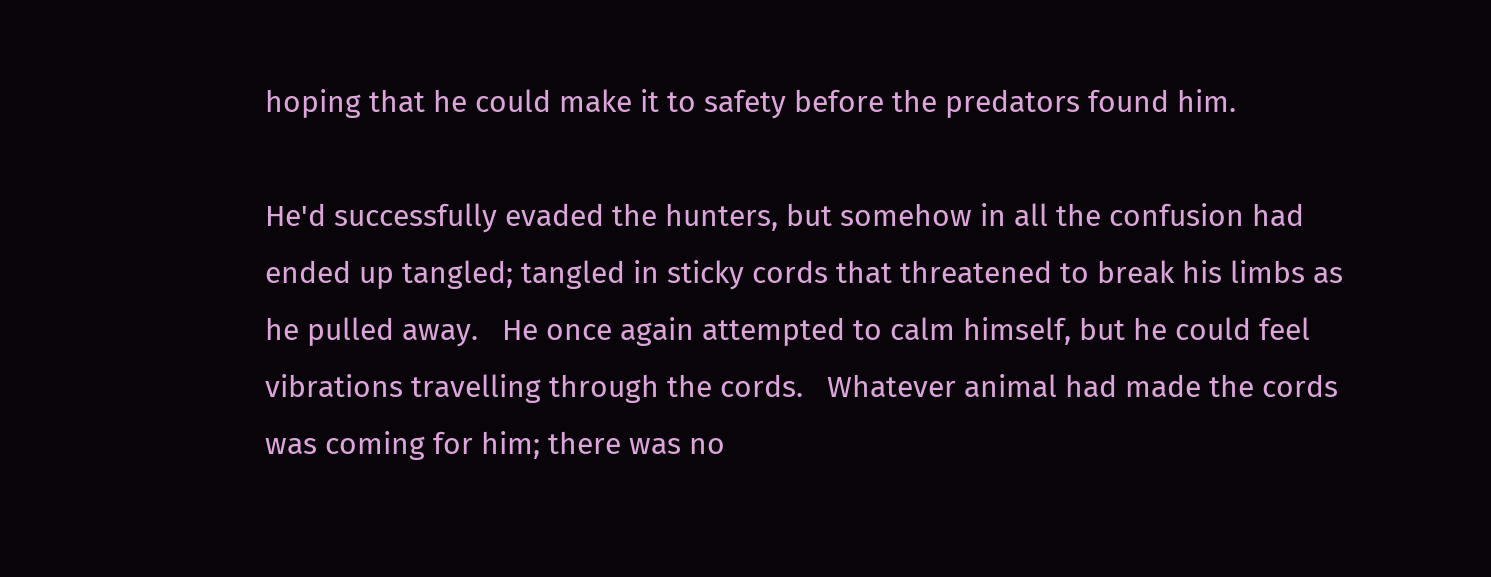hoping that he could make it to safety before the predators found him.

He'd successfully evaded the hunters, but somehow in all the confusion had ended up tangled; tangled in sticky cords that threatened to break his limbs as he pulled away.   He once again attempted to calm himself, but he could feel vibrations travelling through the cords.   Whatever animal had made the cords was coming for him; there was no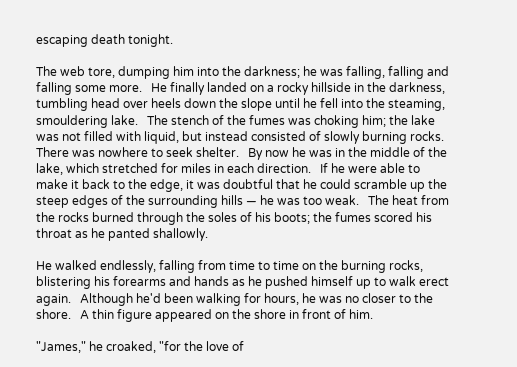escaping death tonight.

The web tore, dumping him into the darkness; he was falling, falling and falling some more.   He finally landed on a rocky hillside in the darkness, tumbling head over heels down the slope until he fell into the steaming, smouldering lake.   The stench of the fumes was choking him; the lake was not filled with liquid, but instead consisted of slowly burning rocks.   There was nowhere to seek shelter.   By now he was in the middle of the lake, which stretched for miles in each direction.   If he were able to make it back to the edge, it was doubtful that he could scramble up the steep edges of the surrounding hills — he was too weak.   The heat from the rocks burned through the soles of his boots; the fumes scored his throat as he panted shallowly.

He walked endlessly, falling from time to time on the burning rocks, blistering his forearms and hands as he pushed himself up to walk erect again.   Although he'd been walking for hours, he was no closer to the shore.   A thin figure appeared on the shore in front of him.

"James," he croaked, "for the love of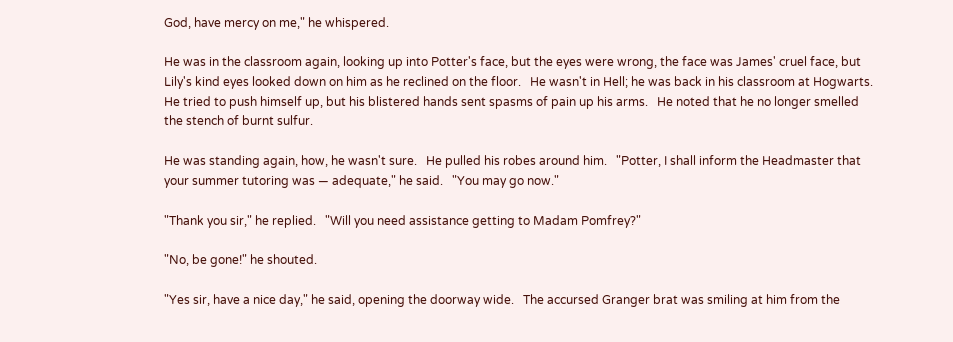God, have mercy on me," he whispered.

He was in the classroom again, looking up into Potter's face, but the eyes were wrong, the face was James' cruel face, but Lily's kind eyes looked down on him as he reclined on the floor.   He wasn't in Hell; he was back in his classroom at Hogwarts.   He tried to push himself up, but his blistered hands sent spasms of pain up his arms.   He noted that he no longer smelled the stench of burnt sulfur.

He was standing again, how, he wasn't sure.   He pulled his robes around him.   "Potter, I shall inform the Headmaster that your summer tutoring was — adequate," he said.   "You may go now."

"Thank you sir," he replied.   "Will you need assistance getting to Madam Pomfrey?"

"No, be gone!" he shouted.

"Yes sir, have a nice day," he said, opening the doorway wide.   The accursed Granger brat was smiling at him from the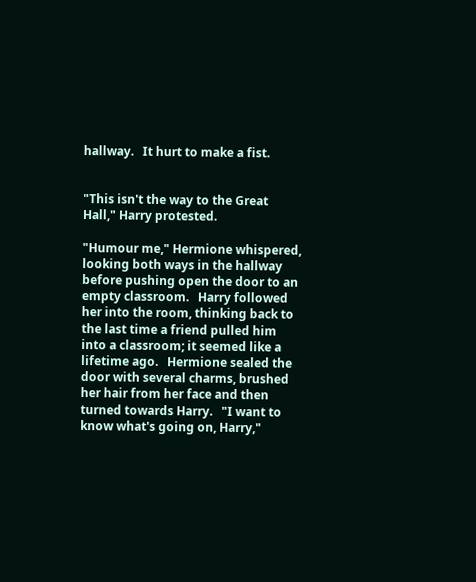hallway.   It hurt to make a fist.


"This isn't the way to the Great Hall," Harry protested.

"Humour me," Hermione whispered, looking both ways in the hallway before pushing open the door to an empty classroom.   Harry followed her into the room, thinking back to the last time a friend pulled him into a classroom; it seemed like a lifetime ago.   Hermione sealed the door with several charms, brushed her hair from her face and then turned towards Harry.   "I want to know what's going on, Harry,"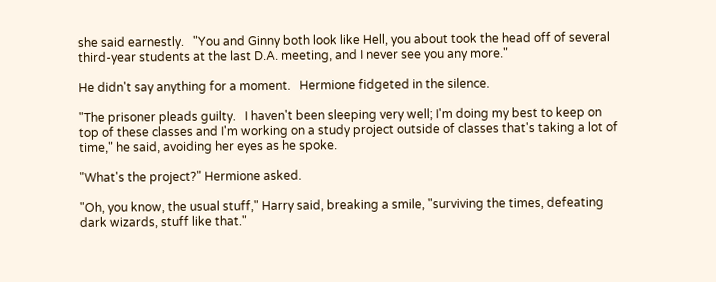she said earnestly.   "You and Ginny both look like Hell, you about took the head off of several third-year students at the last D.A. meeting, and I never see you any more."

He didn't say anything for a moment.   Hermione fidgeted in the silence.

"The prisoner pleads guilty.   I haven't been sleeping very well; I'm doing my best to keep on top of these classes and I'm working on a study project outside of classes that's taking a lot of time," he said, avoiding her eyes as he spoke.

"What's the project?" Hermione asked.

"Oh, you know, the usual stuff," Harry said, breaking a smile, "surviving the times, defeating dark wizards, stuff like that."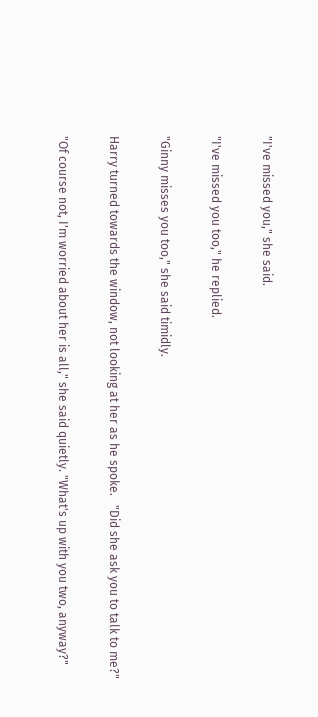"I've missed you," she said.

"I've missed you too," he replied.

"Ginny misses you too," she said timidly.

Harry turned towards the window, not looking at her as he spoke.   "Did she ask you to talk to me?"

"Of course not, I'm worried about her is all," she said quietly. "What's up with you two, anyway?"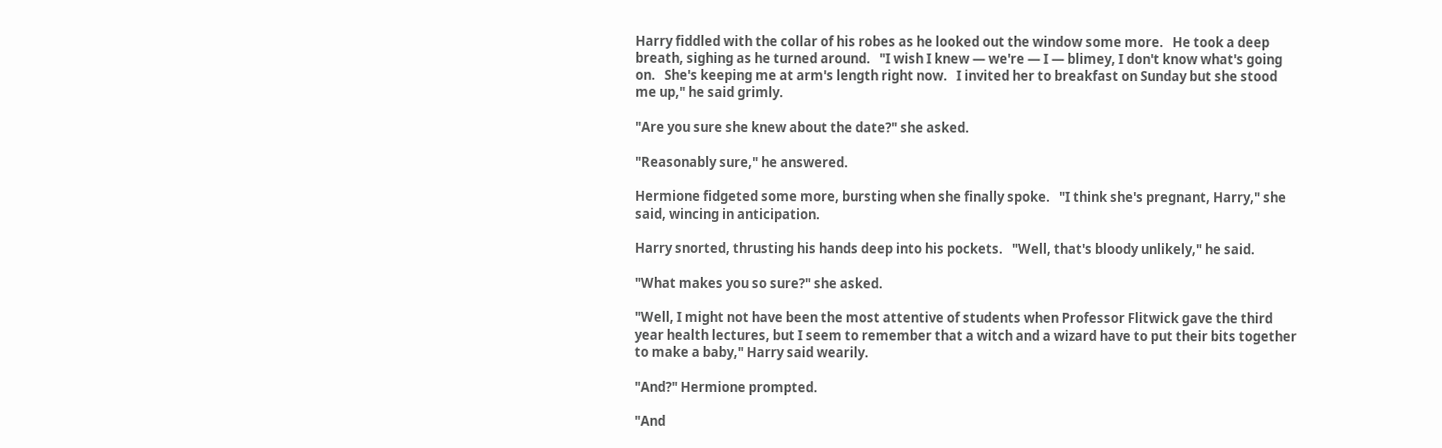Harry fiddled with the collar of his robes as he looked out the window some more.   He took a deep breath, sighing as he turned around.   "I wish I knew — we're — I — blimey, I don't know what's going on.   She's keeping me at arm's length right now.   I invited her to breakfast on Sunday but she stood me up," he said grimly.

"Are you sure she knew about the date?" she asked.

"Reasonably sure," he answered.

Hermione fidgeted some more, bursting when she finally spoke.   "I think she's pregnant, Harry," she said, wincing in anticipation.

Harry snorted, thrusting his hands deep into his pockets.   "Well, that's bloody unlikely," he said.

"What makes you so sure?" she asked.

"Well, I might not have been the most attentive of students when Professor Flitwick gave the third year health lectures, but I seem to remember that a witch and a wizard have to put their bits together to make a baby," Harry said wearily.

"And?" Hermione prompted.

"And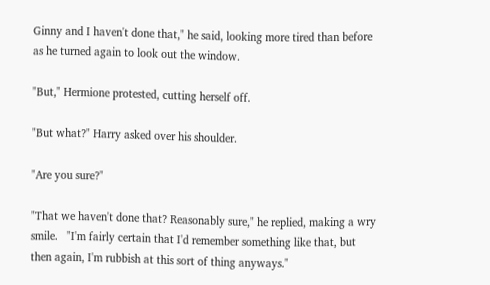Ginny and I haven't done that," he said, looking more tired than before as he turned again to look out the window.

"But," Hermione protested, cutting herself off.

"But what?" Harry asked over his shoulder.

"Are you sure?"

"That we haven't done that? Reasonably sure," he replied, making a wry smile.   "I'm fairly certain that I'd remember something like that, but then again, I'm rubbish at this sort of thing anyways."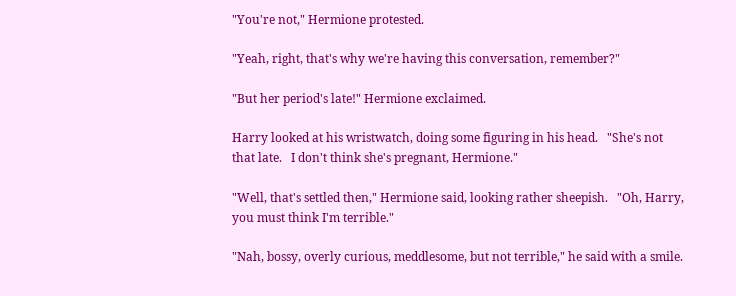"You're not," Hermione protested.

"Yeah, right, that's why we're having this conversation, remember?"

"But her period's late!" Hermione exclaimed.

Harry looked at his wristwatch, doing some figuring in his head.   "She's not that late.   I don't think she's pregnant, Hermione."

"Well, that's settled then," Hermione said, looking rather sheepish.   "Oh, Harry, you must think I'm terrible."

"Nah, bossy, overly curious, meddlesome, but not terrible," he said with a smile.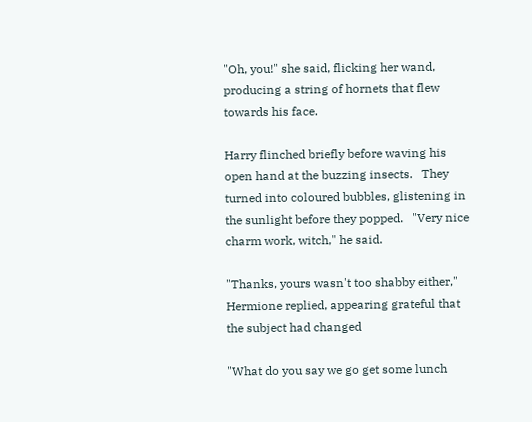"Oh, you!" she said, flicking her wand, producing a string of hornets that flew towards his face.

Harry flinched briefly before waving his open hand at the buzzing insects.   They turned into coloured bubbles, glistening in the sunlight before they popped.   "Very nice charm work, witch," he said.

"Thanks, yours wasn't too shabby either," Hermione replied, appearing grateful that the subject had changed

"What do you say we go get some lunch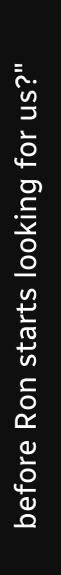before Ron starts looking for us?"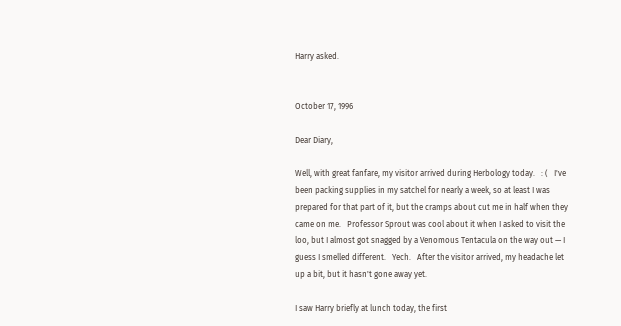Harry asked.


October 17, 1996

Dear Diary,

Well, with great fanfare, my visitor arrived during Herbology today.   : (   I've been packing supplies in my satchel for nearly a week, so at least I was prepared for that part of it, but the cramps about cut me in half when they came on me.   Professor Sprout was cool about it when I asked to visit the loo, but I almost got snagged by a Venomous Tentacula on the way out — I guess I smelled different.   Yech.   After the visitor arrived, my headache let up a bit, but it hasn't gone away yet.

I saw Harry briefly at lunch today, the first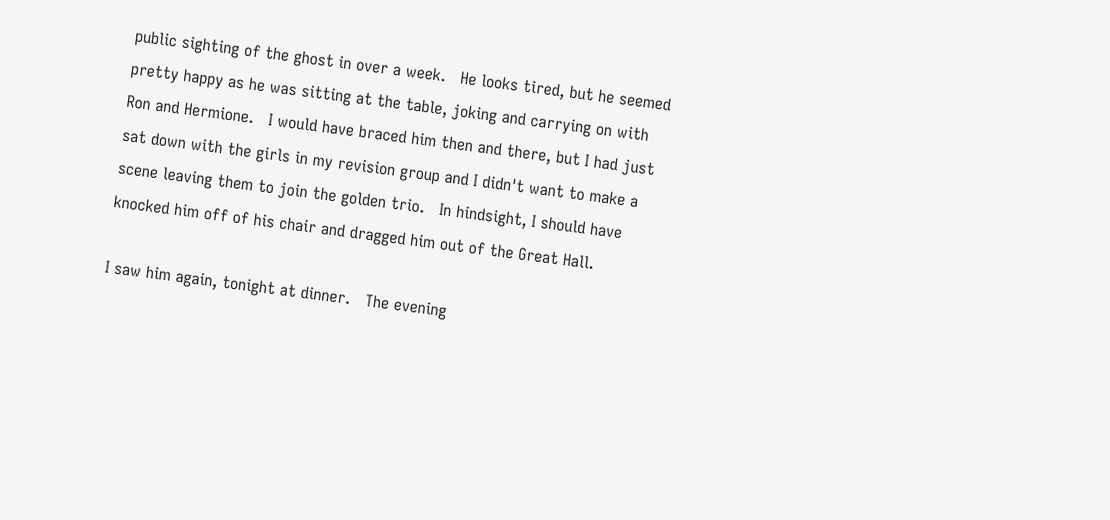public sighting of the ghost in over a week.   He looks tired, but he seemed pretty happy as he was sitting at the table, joking and carrying on with Ron and Hermione.   I would have braced him then and there, but I had just sat down with the girls in my revision group and I didn't want to make a scene leaving them to join the golden trio.   In hindsight, I should have knocked him off of his chair and dragged him out of the Great Hall.

I saw him again, tonight at dinner.   The evening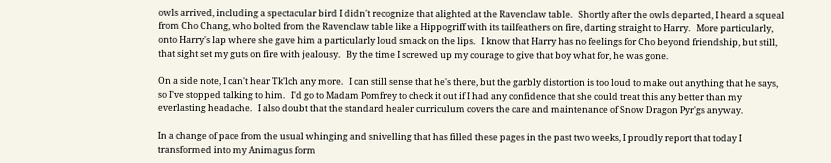owls arrived, including a spectacular bird I didn't recognize that alighted at the Ravenclaw table.   Shortly after the owls departed, I heard a squeal from Cho Chang, who bolted from the Ravenclaw table like a Hippogriff with its tailfeathers on fire, darting straight to Harry.   More particularly, onto Harry's lap where she gave him a particularly loud smack on the lips.   I know that Harry has no feelings for Cho beyond friendship, but still, that sight set my guts on fire with jealousy.   By the time I screwed up my courage to give that boy what for, he was gone.

On a side note, I can't hear Tk'lch any more.   I can still sense that he's there, but the garbly distortion is too loud to make out anything that he says, so I've stopped talking to him.   I'd go to Madam Pomfrey to check it out if I had any confidence that she could treat this any better than my everlasting headache.   I also doubt that the standard healer curriculum covers the care and maintenance of Snow Dragon Pyr'gs anyway.

In a change of pace from the usual whinging and snivelling that has filled these pages in the past two weeks, I proudly report that today I transformed into my Animagus form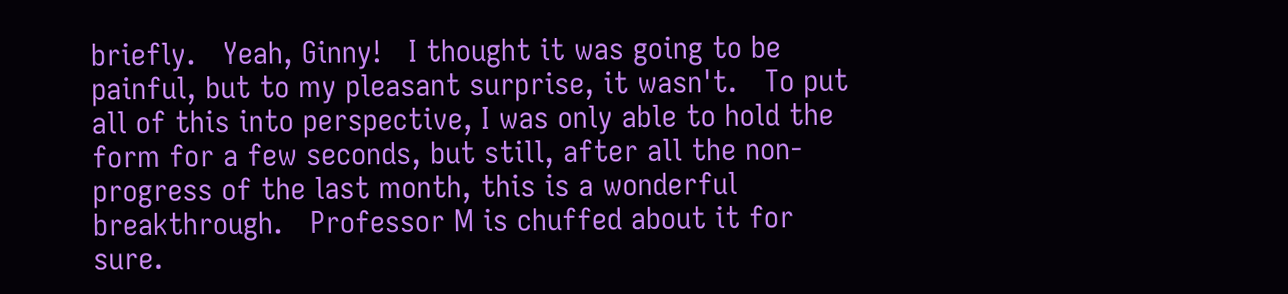briefly.   Yeah, Ginny!   I thought it was going to be painful, but to my pleasant surprise, it wasn't.   To put all of this into perspective, I was only able to hold the form for a few seconds, but still, after all the non-progress of the last month, this is a wonderful breakthrough.   Professor M is chuffed about it for sure.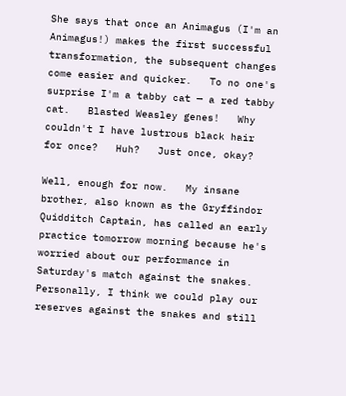She says that once an Animagus (I'm an Animagus!) makes the first successful transformation, the subsequent changes come easier and quicker.   To no one's surprise I'm a tabby cat — a red tabby cat.   Blasted Weasley genes!   Why couldn't I have lustrous black hair for once?   Huh?   Just once, okay?

Well, enough for now.   My insane brother, also known as the Gryffindor Quidditch Captain, has called an early practice tomorrow morning because he's worried about our performance in Saturday's match against the snakes.   Personally, I think we could play our reserves against the snakes and still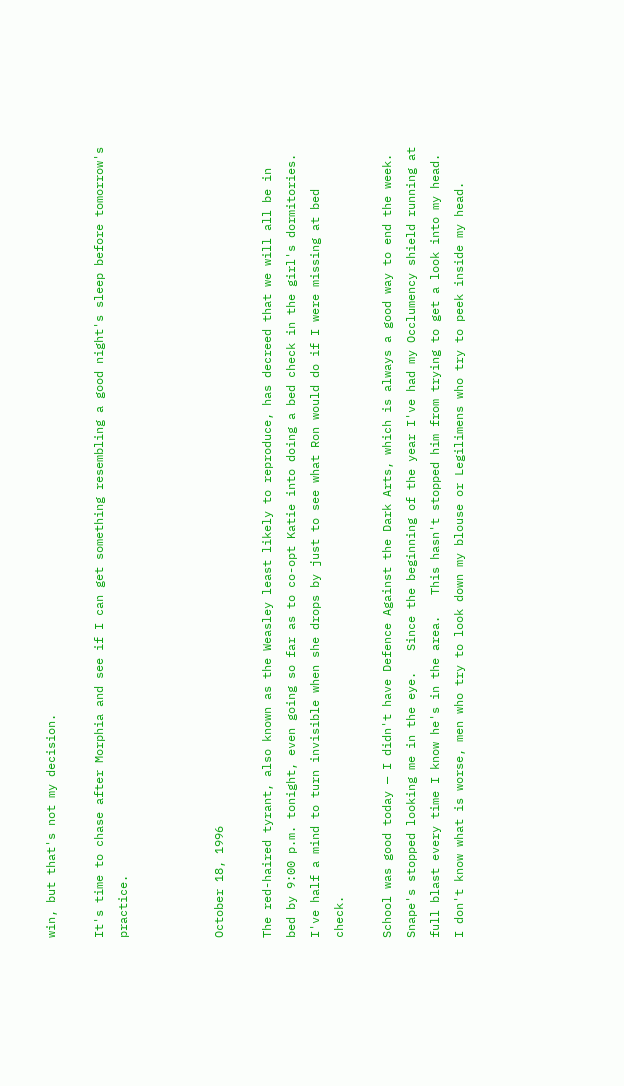win, but that's not my decision.

It's time to chase after Morphia and see if I can get something resembling a good night's sleep before tomorrow's practice.



October 18, 1996

The red-haired tyrant, also known as the Weasley least likely to reproduce, has decreed that we will all be in bed by 9:00 p.m. tonight, even going so far as to co-opt Katie into doing a bed check in the girl's dormitories.   I've half a mind to turn invisible when she drops by just to see what Ron would do if I were missing at bed check.

School was good today — I didn't have Defence Against the Dark Arts, which is always a good way to end the week.   Snape's stopped looking me in the eye.   Since the beginning of the year I've had my Occlumency shield running at full blast every time I know he's in the area.   This hasn't stopped him from trying to get a look into my head.   I don't know what is worse, men who try to look down my blouse or Legilimens who try to peek inside my head.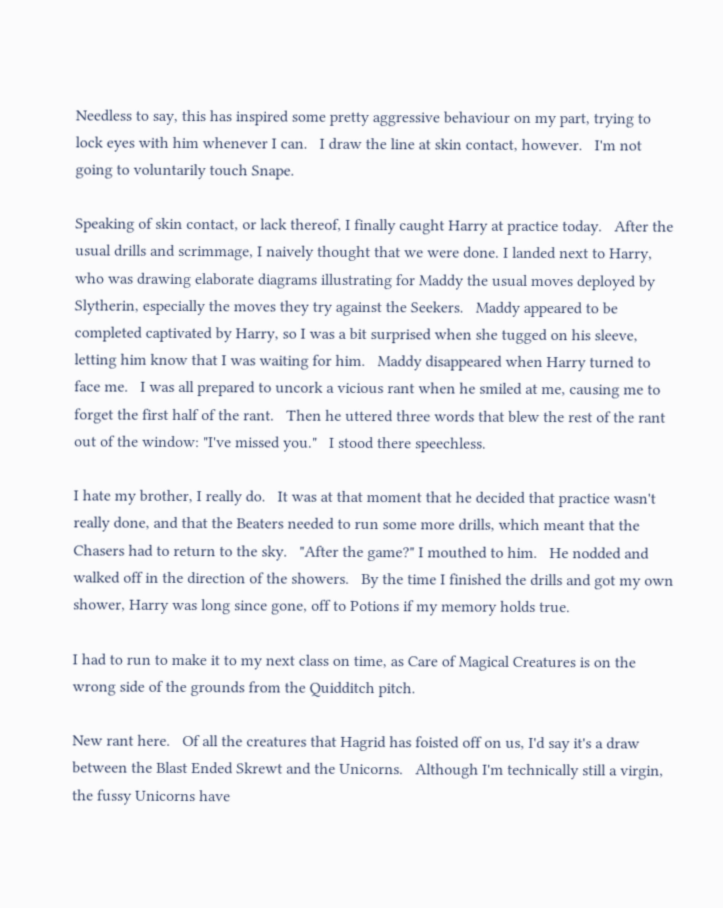Needless to say, this has inspired some pretty aggressive behaviour on my part, trying to lock eyes with him whenever I can.   I draw the line at skin contact, however.   I'm not going to voluntarily touch Snape.

Speaking of skin contact, or lack thereof, I finally caught Harry at practice today.   After the usual drills and scrimmage, I naively thought that we were done. I landed next to Harry, who was drawing elaborate diagrams illustrating for Maddy the usual moves deployed by Slytherin, especially the moves they try against the Seekers.   Maddy appeared to be completed captivated by Harry, so I was a bit surprised when she tugged on his sleeve, letting him know that I was waiting for him.   Maddy disappeared when Harry turned to face me.   I was all prepared to uncork a vicious rant when he smiled at me, causing me to forget the first half of the rant.   Then he uttered three words that blew the rest of the rant out of the window: "I've missed you."   I stood there speechless.

I hate my brother, I really do.   It was at that moment that he decided that practice wasn't really done, and that the Beaters needed to run some more drills, which meant that the Chasers had to return to the sky.   "After the game?" I mouthed to him.   He nodded and walked off in the direction of the showers.   By the time I finished the drills and got my own shower, Harry was long since gone, off to Potions if my memory holds true.

I had to run to make it to my next class on time, as Care of Magical Creatures is on the wrong side of the grounds from the Quidditch pitch.

New rant here.   Of all the creatures that Hagrid has foisted off on us, I'd say it's a draw between the Blast Ended Skrewt and the Unicorns.   Although I'm technically still a virgin, the fussy Unicorns have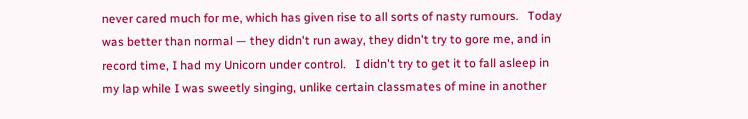never cared much for me, which has given rise to all sorts of nasty rumours.   Today was better than normal — they didn't run away, they didn't try to gore me, and in record time, I had my Unicorn under control.   I didn't try to get it to fall asleep in my lap while I was sweetly singing, unlike certain classmates of mine in another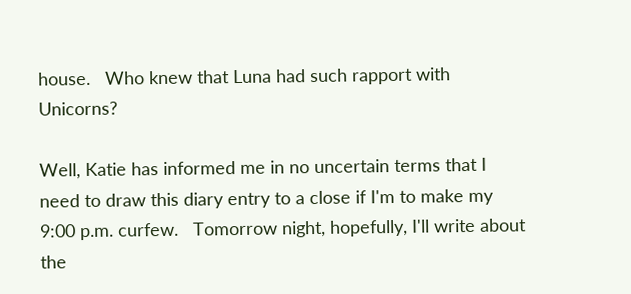house.   Who knew that Luna had such rapport with Unicorns?

Well, Katie has informed me in no uncertain terms that I need to draw this diary entry to a close if I'm to make my 9:00 p.m. curfew.   Tomorrow night, hopefully, I'll write about the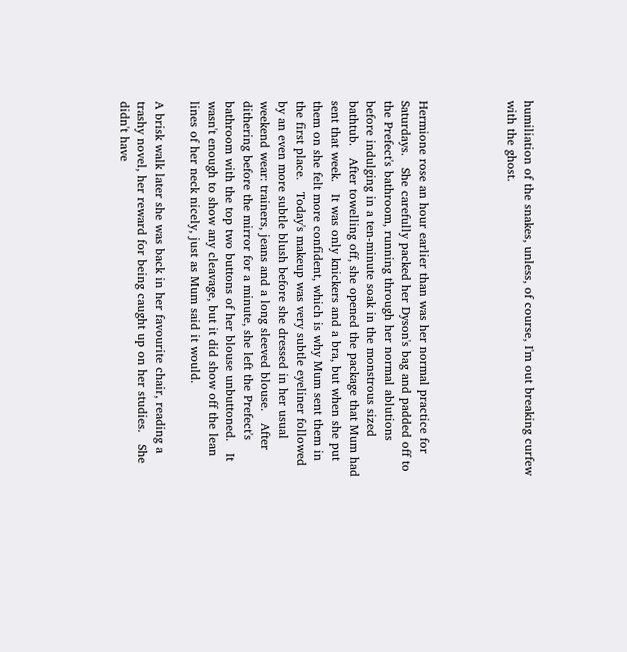humiliation of the snakes, unless, of course, I'm out breaking curfew with the ghost.




Hermione rose an hour earlier than was her normal practice for Saturdays.   She carefully packed her Dyson's bag and padded off to the Prefect's bathroom, running through her normal ablutions before indulging in a ten-minute soak in the monstrous sized bathtub.   After towelling off, she opened the package that Mum had sent that week.   It was only knickers and a bra, but when she put them on she felt more confident, which is why Mum sent them in the first place.   Today's makeup was very subtle eyeliner followed by an even more subtle blush before she dressed in her usual weekend wear: trainers, jeans and a long sleeved blouse.   After dithering before the mirror for a minute, she left the Prefect's bathroom with the top two buttons of her blouse unbuttoned.   It wasn't enough to show any cleavage, but it did show off the lean lines of her neck nicely, just as Mum said it would.

A brisk walk later she was back in her favourite chair, reading a trashy novel, her reward for being caught up on her studies.   She didn't have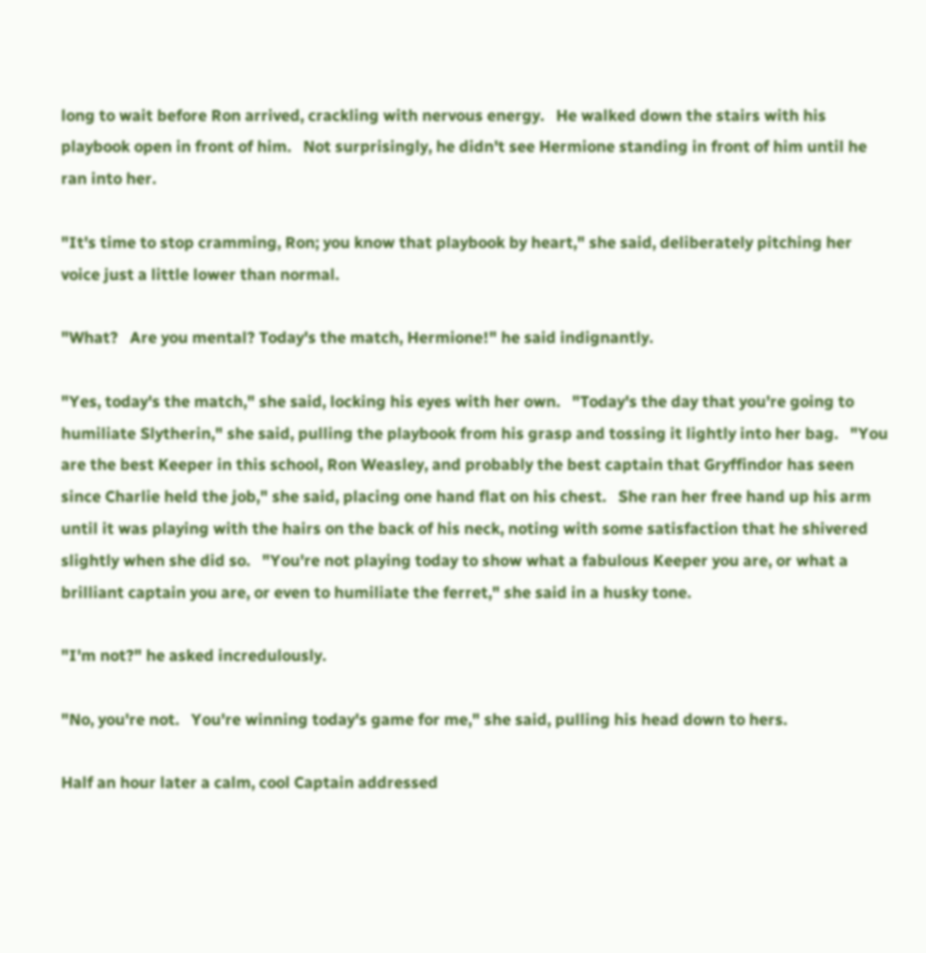long to wait before Ron arrived, crackling with nervous energy.   He walked down the stairs with his playbook open in front of him.   Not surprisingly, he didn't see Hermione standing in front of him until he ran into her.

"It's time to stop cramming, Ron; you know that playbook by heart," she said, deliberately pitching her voice just a little lower than normal.

"What?   Are you mental? Today's the match, Hermione!" he said indignantly.

"Yes, today's the match," she said, locking his eyes with her own.   "Today's the day that you're going to humiliate Slytherin," she said, pulling the playbook from his grasp and tossing it lightly into her bag.   "You are the best Keeper in this school, Ron Weasley, and probably the best captain that Gryffindor has seen since Charlie held the job," she said, placing one hand flat on his chest.   She ran her free hand up his arm until it was playing with the hairs on the back of his neck, noting with some satisfaction that he shivered slightly when she did so.   "You're not playing today to show what a fabulous Keeper you are, or what a brilliant captain you are, or even to humiliate the ferret," she said in a husky tone.

"I'm not?" he asked incredulously.

"No, you're not.   You're winning today's game for me," she said, pulling his head down to hers.

Half an hour later a calm, cool Captain addressed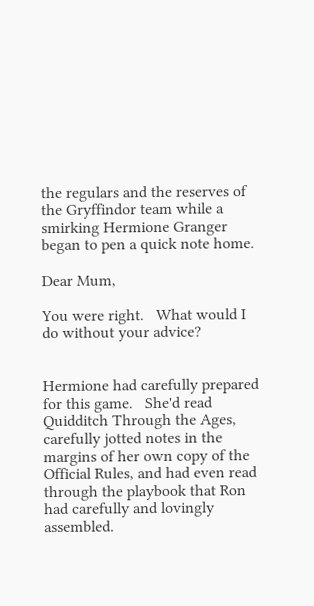the regulars and the reserves of the Gryffindor team while a smirking Hermione Granger began to pen a quick note home.

Dear Mum,

You were right.   What would I do without your advice?


Hermione had carefully prepared for this game.   She'd read Quidditch Through the Ages, carefully jotted notes in the margins of her own copy of the Official Rules, and had even read through the playbook that Ron had carefully and lovingly assembled.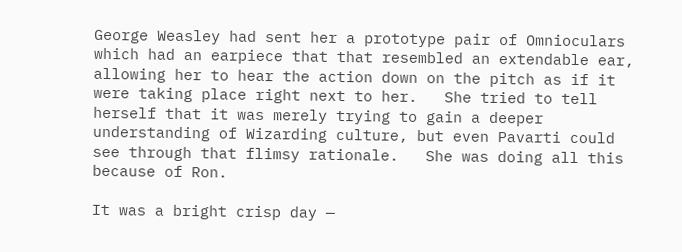George Weasley had sent her a prototype pair of Omnioculars which had an earpiece that that resembled an extendable ear, allowing her to hear the action down on the pitch as if it were taking place right next to her.   She tried to tell herself that it was merely trying to gain a deeper understanding of Wizarding culture, but even Pavarti could see through that flimsy rationale.   She was doing all this because of Ron.

It was a bright crisp day —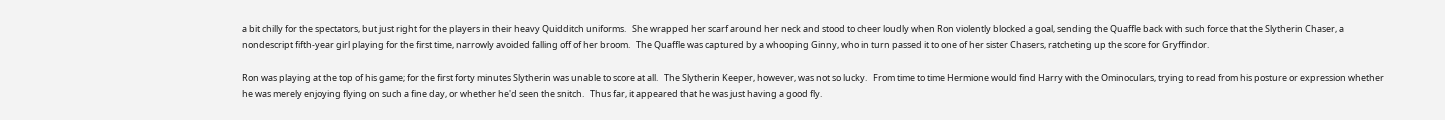a bit chilly for the spectators, but just right for the players in their heavy Quidditch uniforms.   She wrapped her scarf around her neck and stood to cheer loudly when Ron violently blocked a goal, sending the Quaffle back with such force that the Slytherin Chaser, a nondescript fifth-year girl playing for the first time, narrowly avoided falling off of her broom.   The Quaffle was captured by a whooping Ginny, who in turn passed it to one of her sister Chasers, ratcheting up the score for Gryffindor.

Ron was playing at the top of his game; for the first forty minutes Slytherin was unable to score at all.   The Slytherin Keeper, however, was not so lucky.   From time to time Hermione would find Harry with the Ominoculars, trying to read from his posture or expression whether he was merely enjoying flying on such a fine day, or whether he'd seen the snitch.   Thus far, it appeared that he was just having a good fly.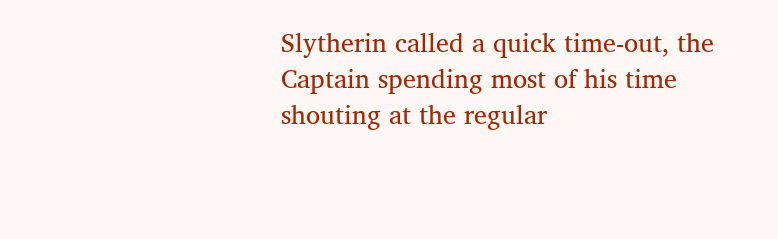Slytherin called a quick time-out, the Captain spending most of his time shouting at the regular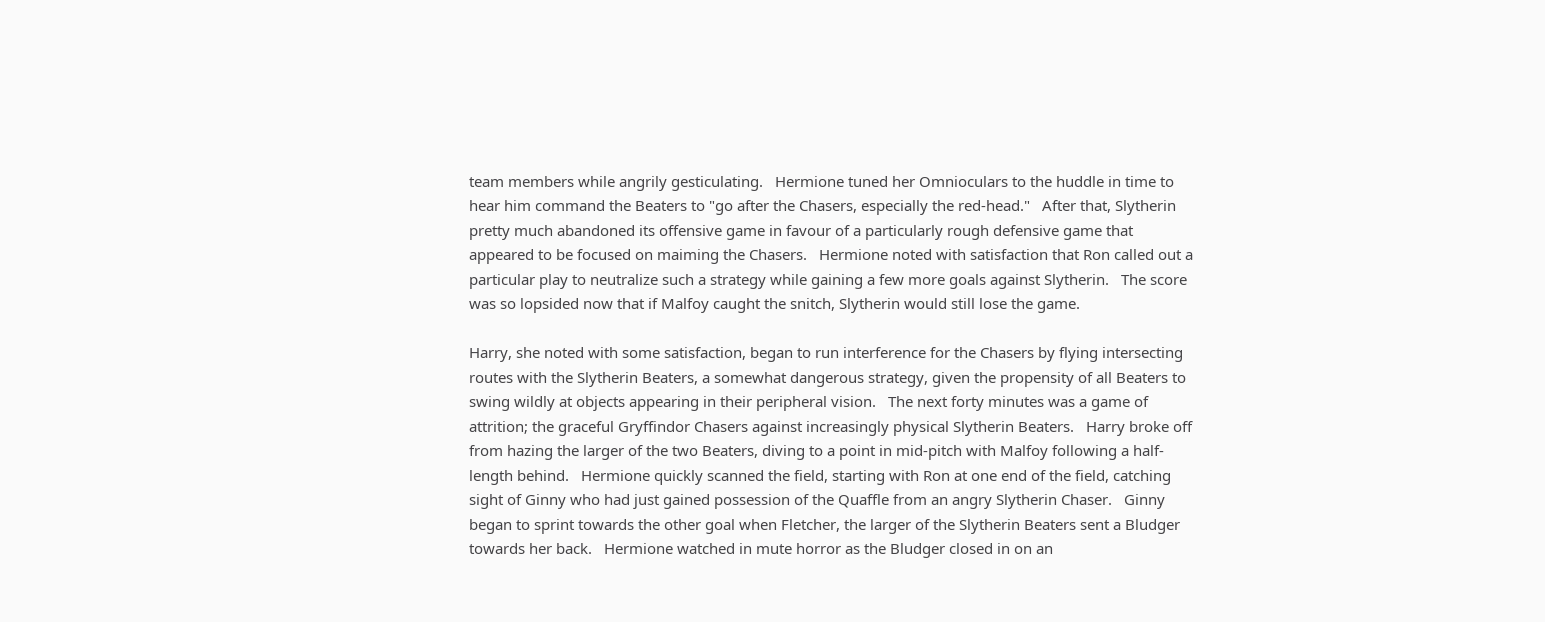team members while angrily gesticulating.   Hermione tuned her Omnioculars to the huddle in time to hear him command the Beaters to "go after the Chasers, especially the red-head."   After that, Slytherin pretty much abandoned its offensive game in favour of a particularly rough defensive game that appeared to be focused on maiming the Chasers.   Hermione noted with satisfaction that Ron called out a particular play to neutralize such a strategy while gaining a few more goals against Slytherin.   The score was so lopsided now that if Malfoy caught the snitch, Slytherin would still lose the game.

Harry, she noted with some satisfaction, began to run interference for the Chasers by flying intersecting routes with the Slytherin Beaters, a somewhat dangerous strategy, given the propensity of all Beaters to swing wildly at objects appearing in their peripheral vision.   The next forty minutes was a game of attrition; the graceful Gryffindor Chasers against increasingly physical Slytherin Beaters.   Harry broke off from hazing the larger of the two Beaters, diving to a point in mid-pitch with Malfoy following a half-length behind.   Hermione quickly scanned the field, starting with Ron at one end of the field, catching sight of Ginny who had just gained possession of the Quaffle from an angry Slytherin Chaser.   Ginny began to sprint towards the other goal when Fletcher, the larger of the Slytherin Beaters sent a Bludger towards her back.   Hermione watched in mute horror as the Bludger closed in on an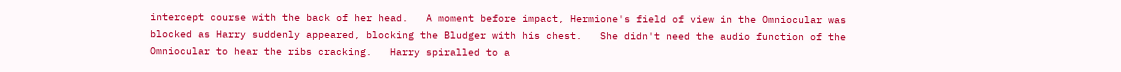intercept course with the back of her head.   A moment before impact, Hermione's field of view in the Omniocular was blocked as Harry suddenly appeared, blocking the Bludger with his chest.   She didn't need the audio function of the Omniocular to hear the ribs cracking.   Harry spiralled to a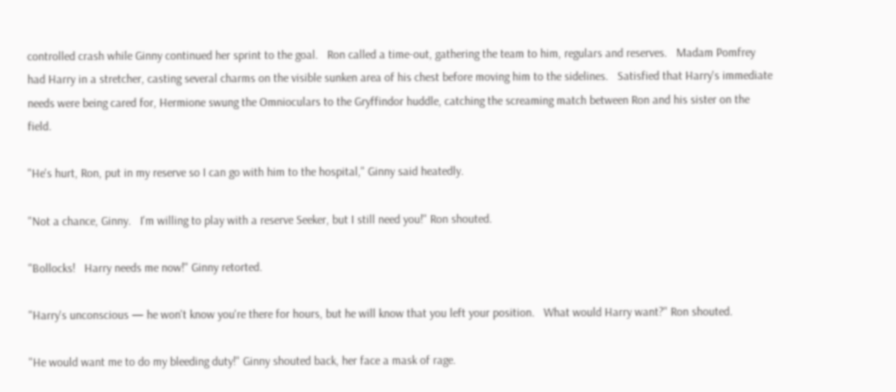controlled crash while Ginny continued her sprint to the goal.   Ron called a time-out, gathering the team to him, regulars and reserves.   Madam Pomfrey had Harry in a stretcher, casting several charms on the visible sunken area of his chest before moving him to the sidelines.   Satisfied that Harry's immediate needs were being cared for, Hermione swung the Omnioculars to the Gryffindor huddle, catching the screaming match between Ron and his sister on the field.

"He's hurt, Ron, put in my reserve so I can go with him to the hospital," Ginny said heatedly.

"Not a chance, Ginny.   I'm willing to play with a reserve Seeker, but I still need you!" Ron shouted.

"Bollocks!   Harry needs me now!" Ginny retorted.

"Harry's unconscious — he won't know you're there for hours, but he will know that you left your position.   What would Harry want?" Ron shouted.

"He would want me to do my bleeding duty!" Ginny shouted back, her face a mask of rage.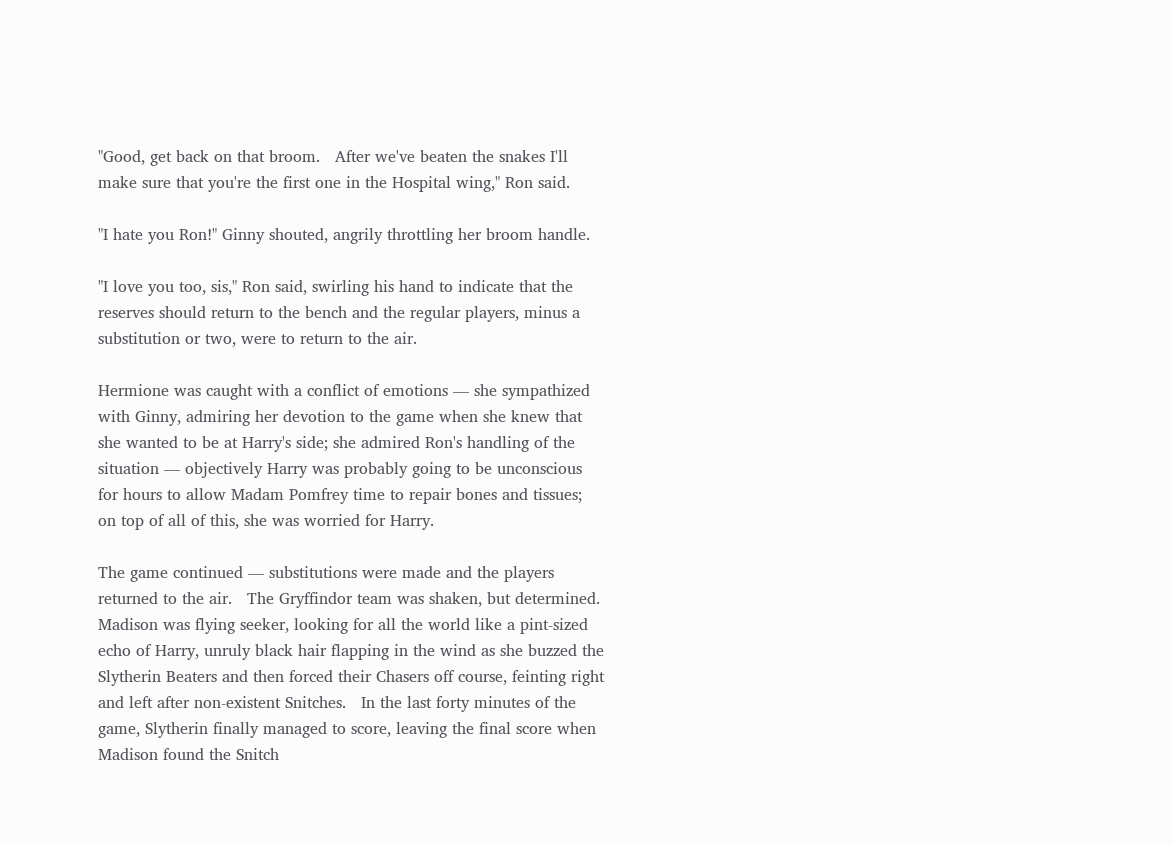"Good, get back on that broom.   After we've beaten the snakes I'll make sure that you're the first one in the Hospital wing," Ron said.

"I hate you Ron!" Ginny shouted, angrily throttling her broom handle.

"I love you too, sis," Ron said, swirling his hand to indicate that the reserves should return to the bench and the regular players, minus a substitution or two, were to return to the air.

Hermione was caught with a conflict of emotions — she sympathized with Ginny, admiring her devotion to the game when she knew that she wanted to be at Harry's side; she admired Ron's handling of the situation — objectively Harry was probably going to be unconscious for hours to allow Madam Pomfrey time to repair bones and tissues; on top of all of this, she was worried for Harry.

The game continued — substitutions were made and the players returned to the air.   The Gryffindor team was shaken, but determined.   Madison was flying seeker, looking for all the world like a pint-sized echo of Harry, unruly black hair flapping in the wind as she buzzed the Slytherin Beaters and then forced their Chasers off course, feinting right and left after non-existent Snitches.   In the last forty minutes of the game, Slytherin finally managed to score, leaving the final score when Madison found the Snitch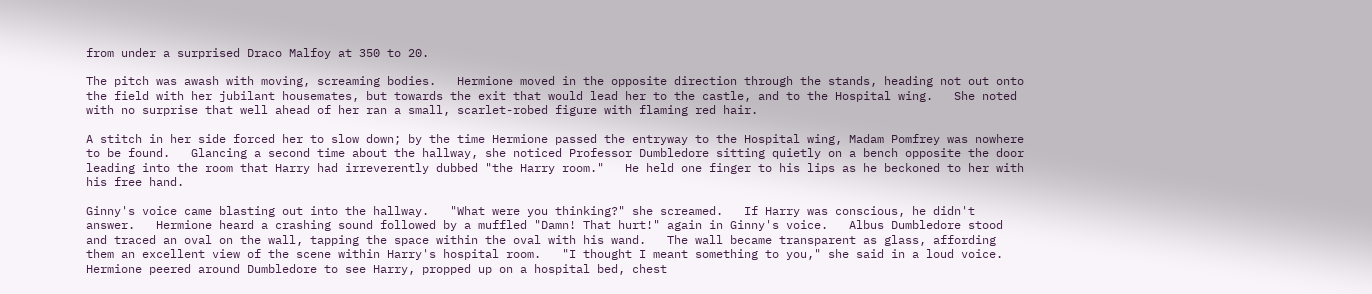from under a surprised Draco Malfoy at 350 to 20.

The pitch was awash with moving, screaming bodies.   Hermione moved in the opposite direction through the stands, heading not out onto the field with her jubilant housemates, but towards the exit that would lead her to the castle, and to the Hospital wing.   She noted with no surprise that well ahead of her ran a small, scarlet-robed figure with flaming red hair.

A stitch in her side forced her to slow down; by the time Hermione passed the entryway to the Hospital wing, Madam Pomfrey was nowhere to be found.   Glancing a second time about the hallway, she noticed Professor Dumbledore sitting quietly on a bench opposite the door leading into the room that Harry had irreverently dubbed "the Harry room."   He held one finger to his lips as he beckoned to her with his free hand.

Ginny's voice came blasting out into the hallway.   "What were you thinking?" she screamed.   If Harry was conscious, he didn't answer.   Hermione heard a crashing sound followed by a muffled "Damn! That hurt!" again in Ginny's voice.   Albus Dumbledore stood and traced an oval on the wall, tapping the space within the oval with his wand.   The wall became transparent as glass, affording them an excellent view of the scene within Harry's hospital room.   "I thought I meant something to you," she said in a loud voice.   Hermione peered around Dumbledore to see Harry, propped up on a hospital bed, chest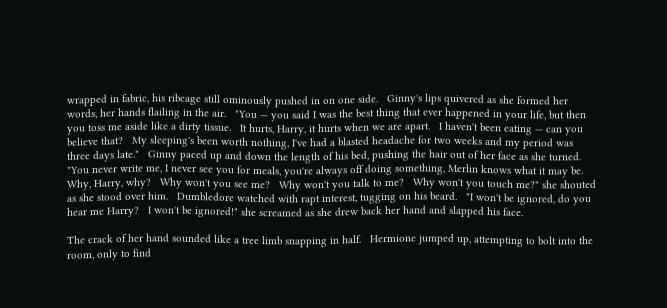wrapped in fabric, his ribcage still ominously pushed in on one side.   Ginny's lips quivered as she formed her words, her hands flailing in the air.   "You — you said I was the best thing that ever happened in your life, but then you toss me aside like a dirty tissue.   It hurts, Harry, it hurts when we are apart.   I haven't been eating — can you believe that?   My sleeping's been worth nothing, I've had a blasted headache for two weeks and my period was three days late."   Ginny paced up and down the length of his bed, pushing the hair out of her face as she turned.   "You never write me, I never see you for meals, you're always off doing something, Merlin knows what it may be.   Why, Harry, why?   Why won't you see me?   Why won't you talk to me?   Why won't you touch me?" she shouted as she stood over him.   Dumbledore watched with rapt interest, tugging on his beard.   "I won't be ignored, do you hear me Harry?   I won't be ignored!" she screamed as she drew back her hand and slapped his face.

The crack of her hand sounded like a tree limb snapping in half.   Hermione jumped up, attempting to bolt into the room, only to find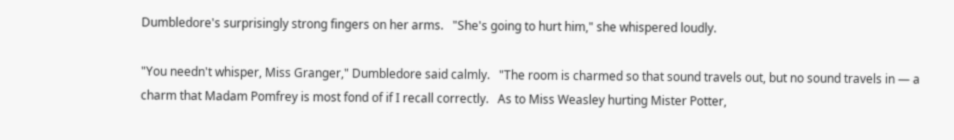Dumbledore's surprisingly strong fingers on her arms.   "She's going to hurt him," she whispered loudly.

"You needn't whisper, Miss Granger," Dumbledore said calmly.   "The room is charmed so that sound travels out, but no sound travels in — a charm that Madam Pomfrey is most fond of if I recall correctly.   As to Miss Weasley hurting Mister Potter,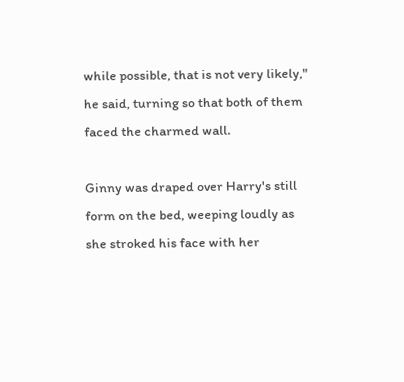while possible, that is not very likely," he said, turning so that both of them faced the charmed wall.

Ginny was draped over Harry's still form on the bed, weeping loudly as she stroked his face with her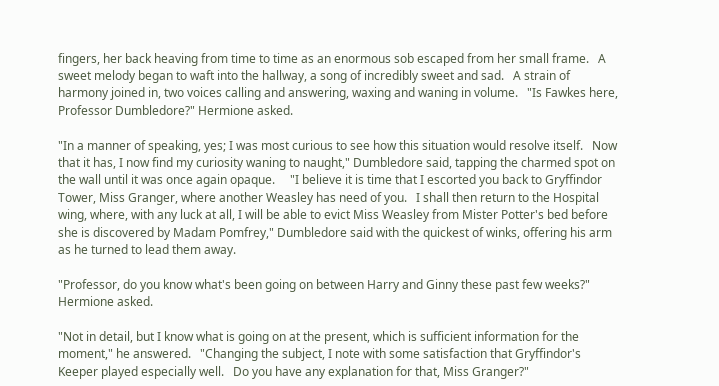fingers, her back heaving from time to time as an enormous sob escaped from her small frame.   A sweet melody began to waft into the hallway, a song of incredibly sweet and sad.   A strain of harmony joined in, two voices calling and answering, waxing and waning in volume.   "Is Fawkes here, Professor Dumbledore?" Hermione asked.

"In a manner of speaking, yes; I was most curious to see how this situation would resolve itself.   Now that it has, I now find my curiosity waning to naught," Dumbledore said, tapping the charmed spot on the wall until it was once again opaque.     "I believe it is time that I escorted you back to Gryffindor Tower, Miss Granger, where another Weasley has need of you.   I shall then return to the Hospital wing, where, with any luck at all, I will be able to evict Miss Weasley from Mister Potter's bed before she is discovered by Madam Pomfrey," Dumbledore said with the quickest of winks, offering his arm as he turned to lead them away.

"Professor, do you know what's been going on between Harry and Ginny these past few weeks?" Hermione asked.

"Not in detail, but I know what is going on at the present, which is sufficient information for the moment," he answered.   "Changing the subject, I note with some satisfaction that Gryffindor's Keeper played especially well.   Do you have any explanation for that, Miss Granger?"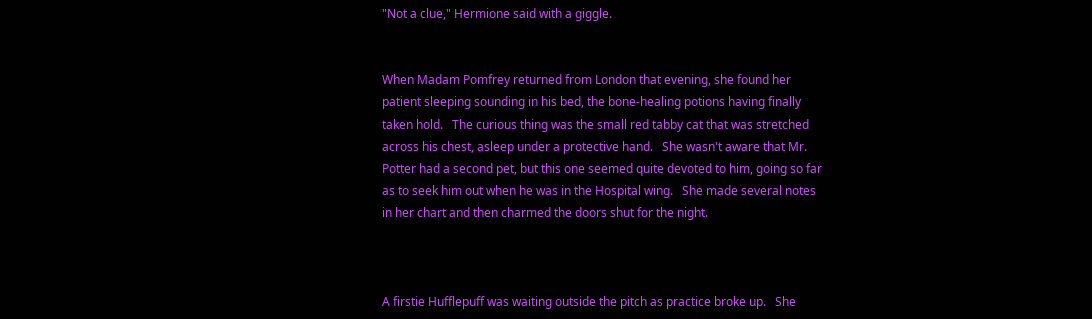"Not a clue," Hermione said with a giggle.


When Madam Pomfrey returned from London that evening, she found her patient sleeping sounding in his bed, the bone-healing potions having finally taken hold.   The curious thing was the small red tabby cat that was stretched across his chest, asleep under a protective hand.   She wasn't aware that Mr. Potter had a second pet, but this one seemed quite devoted to him, going so far as to seek him out when he was in the Hospital wing.   She made several notes in her chart and then charmed the doors shut for the night.



A firstie Hufflepuff was waiting outside the pitch as practice broke up.   She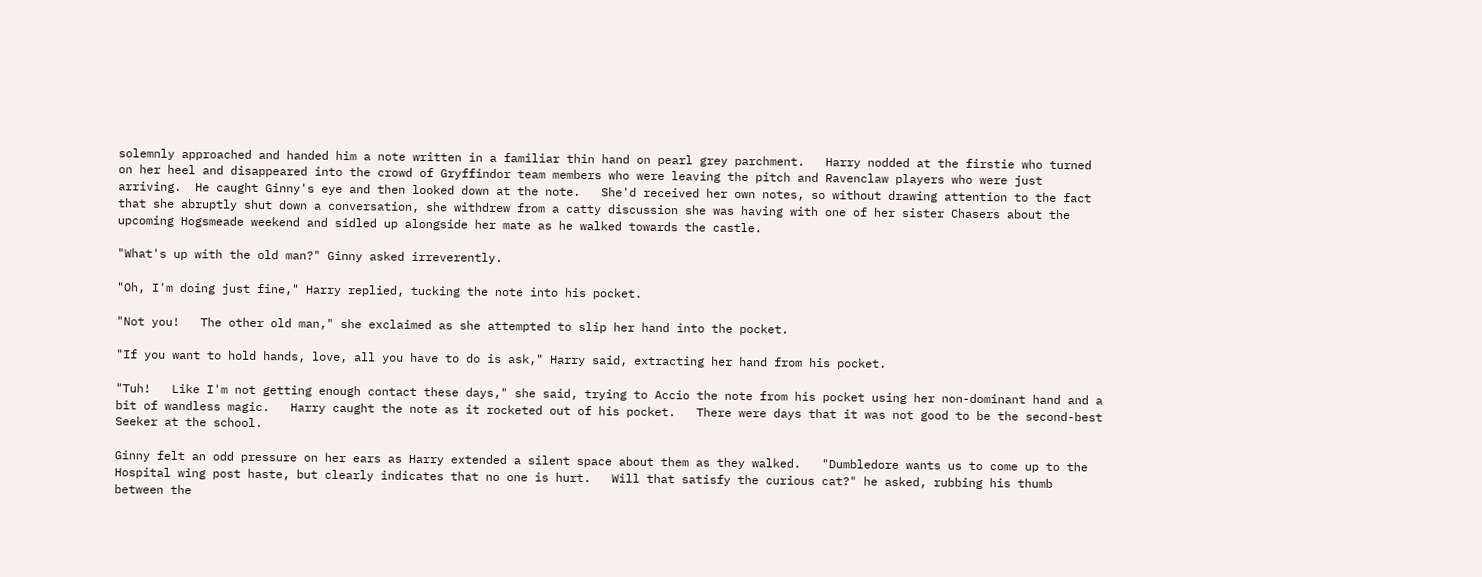solemnly approached and handed him a note written in a familiar thin hand on pearl grey parchment.   Harry nodded at the firstie who turned on her heel and disappeared into the crowd of Gryffindor team members who were leaving the pitch and Ravenclaw players who were just arriving.  He caught Ginny's eye and then looked down at the note.   She'd received her own notes, so without drawing attention to the fact that she abruptly shut down a conversation, she withdrew from a catty discussion she was having with one of her sister Chasers about the upcoming Hogsmeade weekend and sidled up alongside her mate as he walked towards the castle.

"What's up with the old man?" Ginny asked irreverently.

"Oh, I'm doing just fine," Harry replied, tucking the note into his pocket.

"Not you!   The other old man," she exclaimed as she attempted to slip her hand into the pocket.

"If you want to hold hands, love, all you have to do is ask," Harry said, extracting her hand from his pocket.

"Tuh!   Like I'm not getting enough contact these days," she said, trying to Accio the note from his pocket using her non-dominant hand and a bit of wandless magic.   Harry caught the note as it rocketed out of his pocket.   There were days that it was not good to be the second-best Seeker at the school.

Ginny felt an odd pressure on her ears as Harry extended a silent space about them as they walked.   "Dumbledore wants us to come up to the Hospital wing post haste, but clearly indicates that no one is hurt.   Will that satisfy the curious cat?" he asked, rubbing his thumb between the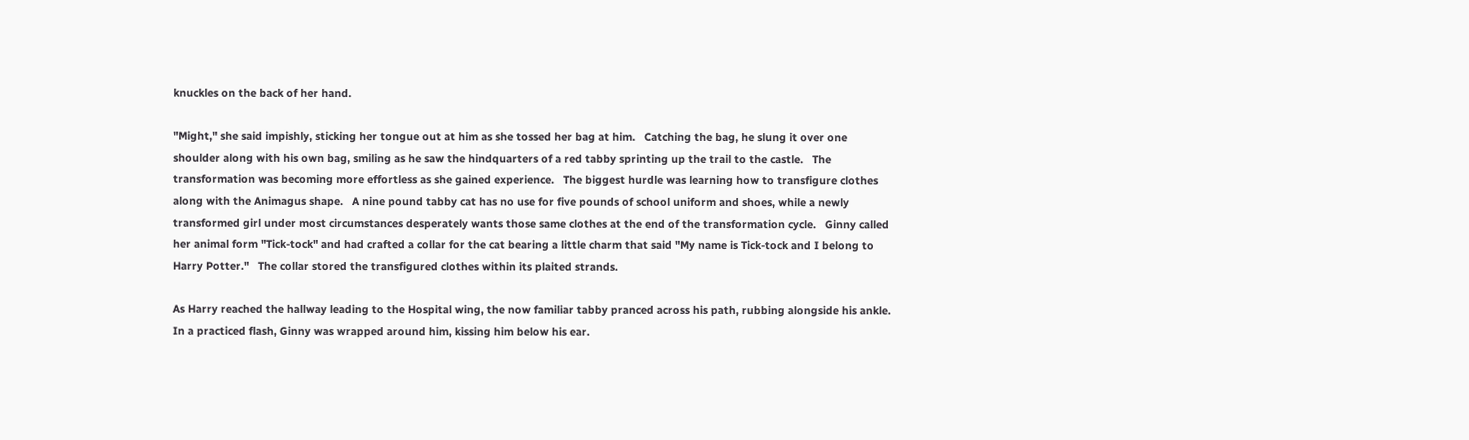knuckles on the back of her hand.

"Might," she said impishly, sticking her tongue out at him as she tossed her bag at him.   Catching the bag, he slung it over one shoulder along with his own bag, smiling as he saw the hindquarters of a red tabby sprinting up the trail to the castle.   The transformation was becoming more effortless as she gained experience.   The biggest hurdle was learning how to transfigure clothes along with the Animagus shape.   A nine pound tabby cat has no use for five pounds of school uniform and shoes, while a newly transformed girl under most circumstances desperately wants those same clothes at the end of the transformation cycle.   Ginny called her animal form "Tick-tock" and had crafted a collar for the cat bearing a little charm that said "My name is Tick-tock and I belong to Harry Potter."   The collar stored the transfigured clothes within its plaited strands.

As Harry reached the hallway leading to the Hospital wing, the now familiar tabby pranced across his path, rubbing alongside his ankle.   In a practiced flash, Ginny was wrapped around him, kissing him below his ear.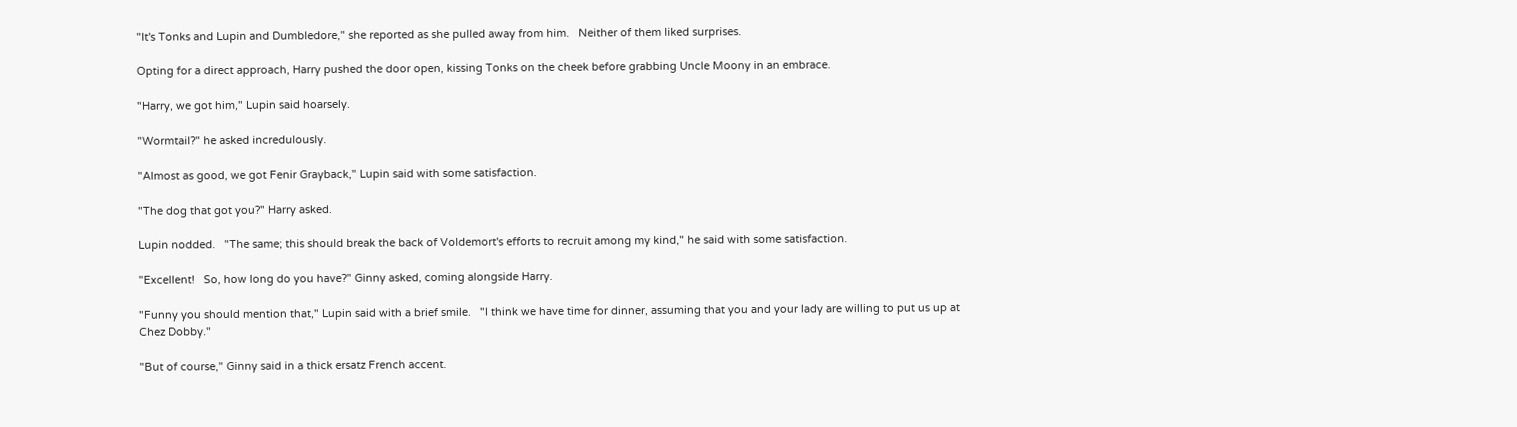"It's Tonks and Lupin and Dumbledore," she reported as she pulled away from him.   Neither of them liked surprises.

Opting for a direct approach, Harry pushed the door open, kissing Tonks on the cheek before grabbing Uncle Moony in an embrace.

"Harry, we got him," Lupin said hoarsely.

"Wormtail?" he asked incredulously.

"Almost as good, we got Fenir Grayback," Lupin said with some satisfaction.

"The dog that got you?" Harry asked.

Lupin nodded.   "The same; this should break the back of Voldemort's efforts to recruit among my kind," he said with some satisfaction.

"Excellent!   So, how long do you have?" Ginny asked, coming alongside Harry.

"Funny you should mention that," Lupin said with a brief smile.   "I think we have time for dinner, assuming that you and your lady are willing to put us up at Chez Dobby."

"But of course," Ginny said in a thick ersatz French accent.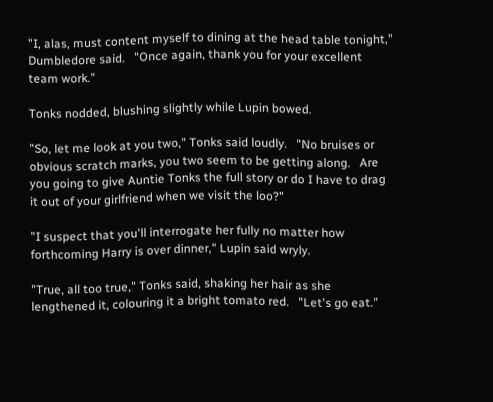"I, alas, must content myself to dining at the head table tonight," Dumbledore said.   "Once again, thank you for your excellent team work."

Tonks nodded, blushing slightly while Lupin bowed.

"So, let me look at you two," Tonks said loudly.   "No bruises or obvious scratch marks, you two seem to be getting along.   Are you going to give Auntie Tonks the full story or do I have to drag it out of your girlfriend when we visit the loo?"

"I suspect that you'll interrogate her fully no matter how forthcoming Harry is over dinner," Lupin said wryly.

"True, all too true," Tonks said, shaking her hair as she lengthened it, colouring it a bright tomato red.   "Let's go eat."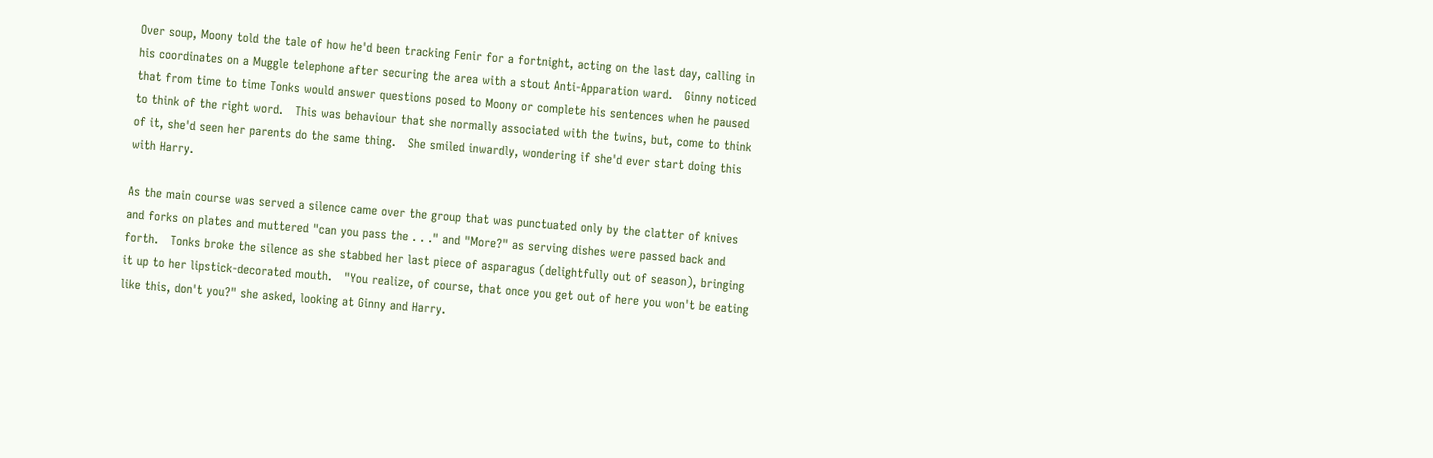Over soup, Moony told the tale of how he'd been tracking Fenir for a fortnight, acting on the last day, calling in his coordinates on a Muggle telephone after securing the area with a stout Anti-Apparation ward.   Ginny noticed that from time to time Tonks would answer questions posed to Moony or complete his sentences when he paused to think of the right word.   This was behaviour that she normally associated with the twins, but, come to think of it, she'd seen her parents do the same thing.   She smiled inwardly, wondering if she'd ever start doing this with Harry.

As the main course was served a silence came over the group that was punctuated only by the clatter of knives and forks on plates and muttered "can you pass the . . ." and "More?" as serving dishes were passed back and forth.   Tonks broke the silence as she stabbed her last piece of asparagus (delightfully out of season), bringing it up to her lipstick-decorated mouth.   "You realize, of course, that once you get out of here you won't be eating like this, don't you?" she asked, looking at Ginny and Harry.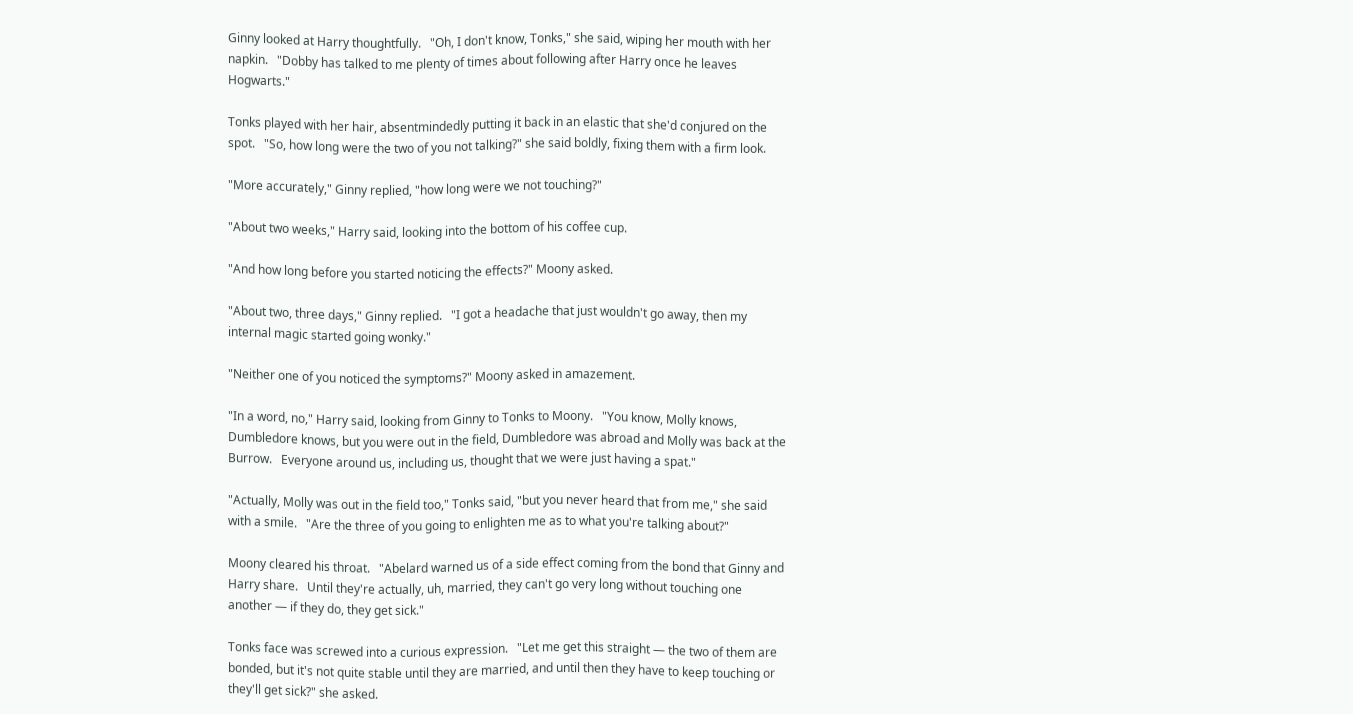Ginny looked at Harry thoughtfully.   "Oh, I don't know, Tonks," she said, wiping her mouth with her napkin.   "Dobby has talked to me plenty of times about following after Harry once he leaves Hogwarts."

Tonks played with her hair, absentmindedly putting it back in an elastic that she'd conjured on the spot.   "So, how long were the two of you not talking?" she said boldly, fixing them with a firm look.

"More accurately," Ginny replied, "how long were we not touching?"

"About two weeks," Harry said, looking into the bottom of his coffee cup.

"And how long before you started noticing the effects?" Moony asked.

"About two, three days," Ginny replied.   "I got a headache that just wouldn't go away, then my internal magic started going wonky."

"Neither one of you noticed the symptoms?" Moony asked in amazement.

"In a word, no," Harry said, looking from Ginny to Tonks to Moony.   "You know, Molly knows, Dumbledore knows, but you were out in the field, Dumbledore was abroad and Molly was back at the Burrow.   Everyone around us, including us, thought that we were just having a spat."

"Actually, Molly was out in the field too," Tonks said, "but you never heard that from me," she said with a smile.   "Are the three of you going to enlighten me as to what you're talking about?"

Moony cleared his throat.   "Abelard warned us of a side effect coming from the bond that Ginny and Harry share.   Until they're actually, uh, married, they can't go very long without touching one another — if they do, they get sick."

Tonks face was screwed into a curious expression.   "Let me get this straight — the two of them are bonded, but it's not quite stable until they are married, and until then they have to keep touching or they'll get sick?" she asked.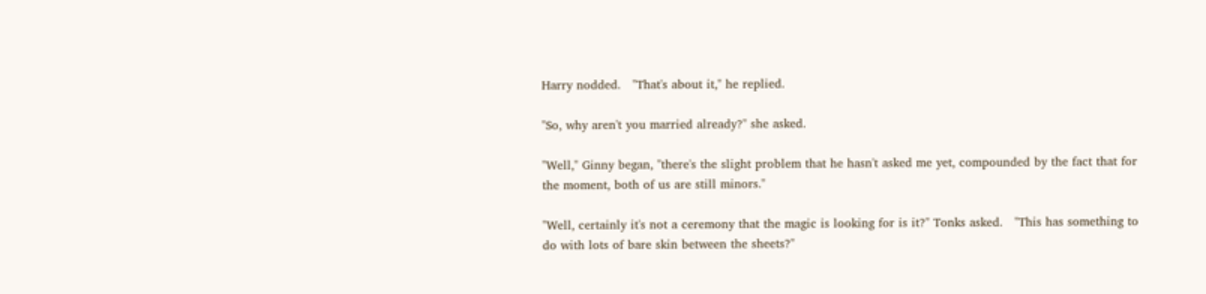Harry nodded.   "That's about it," he replied.

"So, why aren't you married already?" she asked.

"Well," Ginny began, "there's the slight problem that he hasn't asked me yet, compounded by the fact that for the moment, both of us are still minors."

"Well, certainly it's not a ceremony that the magic is looking for is it?" Tonks asked.   "This has something to do with lots of bare skin between the sheets?"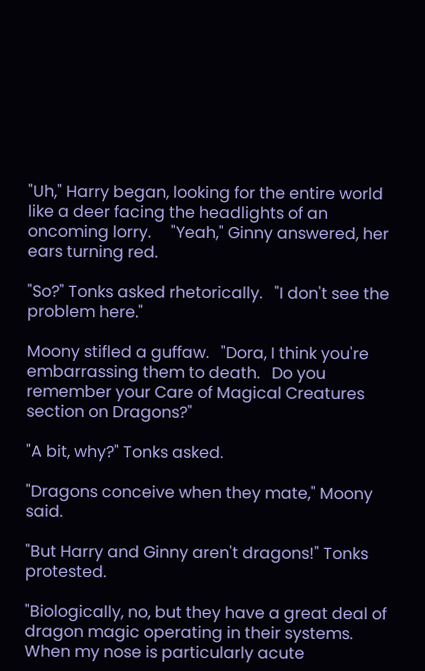"Uh," Harry began, looking for the entire world like a deer facing the headlights of an oncoming lorry.     "Yeah," Ginny answered, her ears turning red.

"So?" Tonks asked rhetorically.   "I don't see the problem here."

Moony stifled a guffaw.   "Dora, I think you're embarrassing them to death.   Do you remember your Care of Magical Creatures section on Dragons?"

"A bit, why?" Tonks asked.

"Dragons conceive when they mate," Moony said.

"But Harry and Ginny aren't dragons!" Tonks protested.

"Biologically, no, but they have a great deal of dragon magic operating in their systems.   When my nose is particularly acute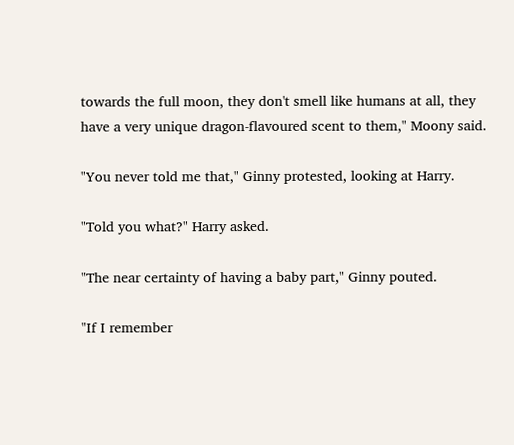towards the full moon, they don't smell like humans at all, they have a very unique dragon-flavoured scent to them," Moony said.

"You never told me that," Ginny protested, looking at Harry.

"Told you what?" Harry asked.

"The near certainty of having a baby part," Ginny pouted.

"If I remember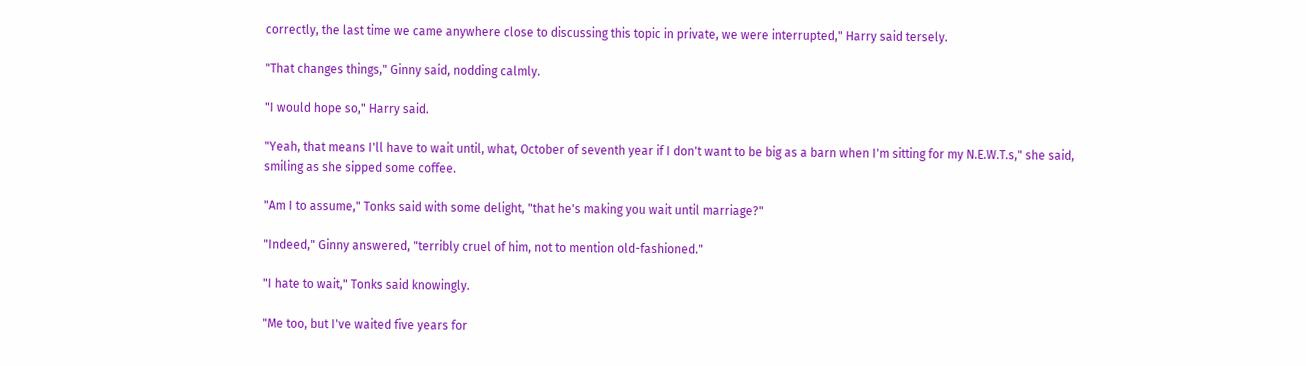correctly, the last time we came anywhere close to discussing this topic in private, we were interrupted," Harry said tersely.

"That changes things," Ginny said, nodding calmly.

"I would hope so," Harry said.

"Yeah, that means I'll have to wait until, what, October of seventh year if I don't want to be big as a barn when I'm sitting for my N.E.W.T.s," she said, smiling as she sipped some coffee.

"Am I to assume," Tonks said with some delight, "that he's making you wait until marriage?"

"Indeed," Ginny answered, "terribly cruel of him, not to mention old-fashioned."

"I hate to wait," Tonks said knowingly.

"Me too, but I've waited five years for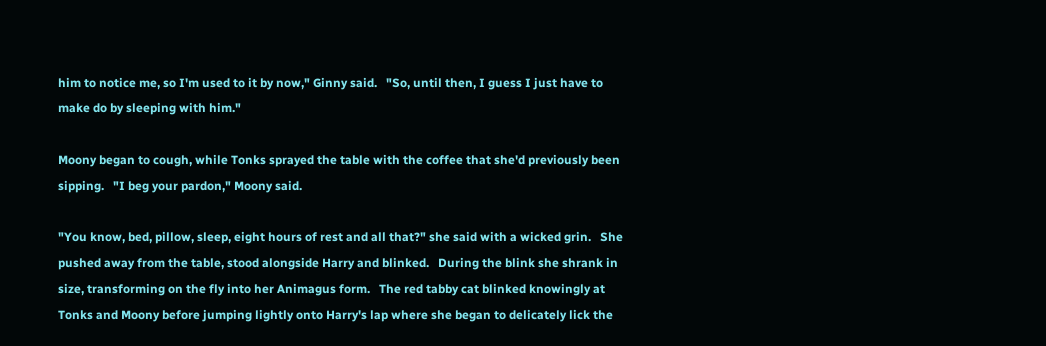him to notice me, so I'm used to it by now," Ginny said.   "So, until then, I guess I just have to make do by sleeping with him."

Moony began to cough, while Tonks sprayed the table with the coffee that she'd previously been sipping.   "I beg your pardon," Moony said.

"You know, bed, pillow, sleep, eight hours of rest and all that?" she said with a wicked grin.   She pushed away from the table, stood alongside Harry and blinked.   During the blink she shrank in size, transforming on the fly into her Animagus form.   The red tabby cat blinked knowingly at Tonks and Moony before jumping lightly onto Harry's lap where she began to delicately lick the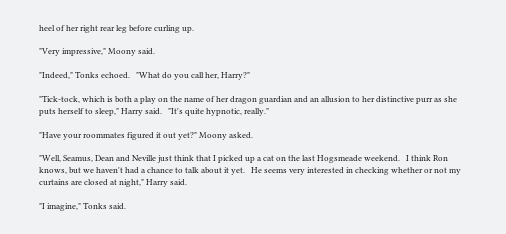heel of her right rear leg before curling up.

"Very impressive," Moony said.

"Indeed," Tonks echoed.   "What do you call her, Harry?"

"Tick-tock, which is both a play on the name of her dragon guardian and an allusion to her distinctive purr as she puts herself to sleep," Harry said.   "It's quite hypnotic, really."

"Have your roommates figured it out yet?" Moony asked.

"Well, Seamus, Dean and Neville just think that I picked up a cat on the last Hogsmeade weekend.   I think Ron knows, but we haven't had a chance to talk about it yet.   He seems very interested in checking whether or not my curtains are closed at night," Harry said.

"I imagine," Tonks said.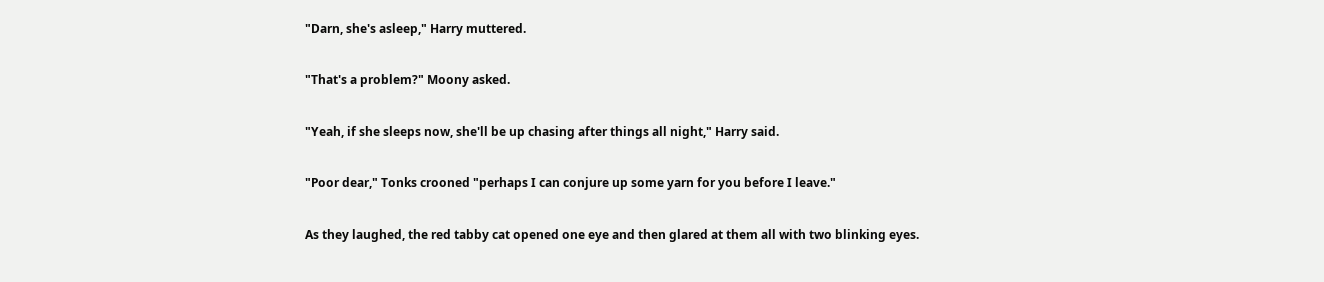"Darn, she's asleep," Harry muttered.

"That's a problem?" Moony asked.

"Yeah, if she sleeps now, she'll be up chasing after things all night," Harry said.

"Poor dear," Tonks crooned "perhaps I can conjure up some yarn for you before I leave."

As they laughed, the red tabby cat opened one eye and then glared at them all with two blinking eyes.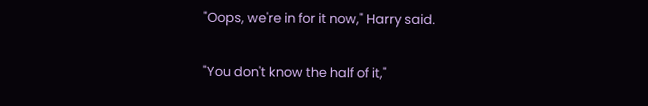"Oops, we're in for it now," Harry said.

"You don't know the half of it,"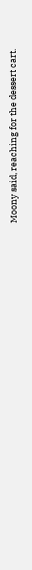Moony said, reaching for the dessert cart.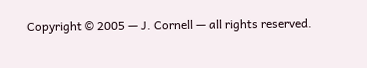Copyright © 2005 — J. Cornell — all rights reserved.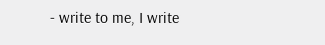- write to me, I write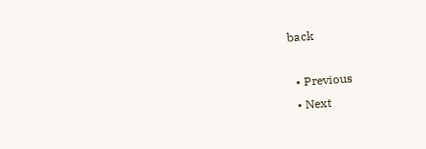back

  • Previous
  • Next